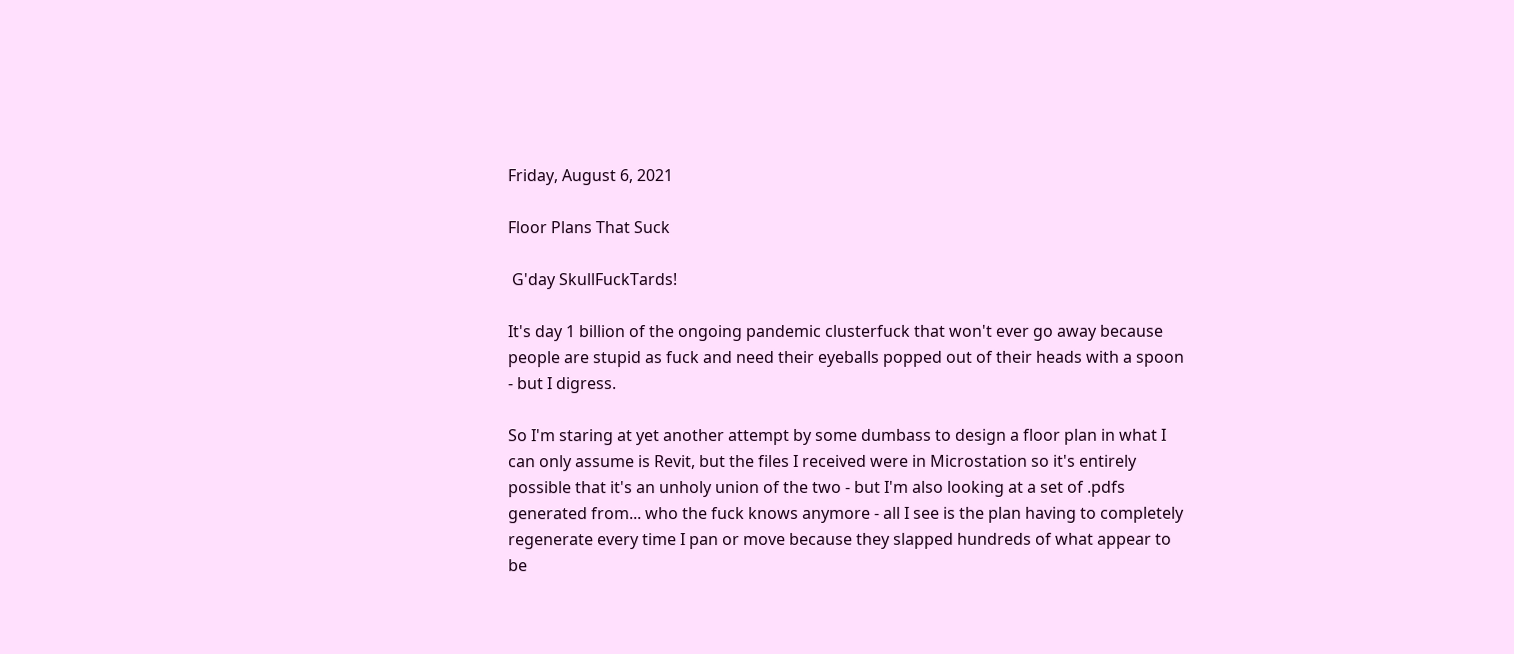Friday, August 6, 2021

Floor Plans That Suck

 G'day SkullFuckTards!

It's day 1 billion of the ongoing pandemic clusterfuck that won't ever go away because people are stupid as fuck and need their eyeballs popped out of their heads with a spoon - but I digress.

So I'm staring at yet another attempt by some dumbass to design a floor plan in what I can only assume is Revit, but the files I received were in Microstation so it's entirely possible that it's an unholy union of the two - but I'm also looking at a set of .pdfs generated from... who the fuck knows anymore - all I see is the plan having to completely regenerate every time I pan or move because they slapped hundreds of what appear to be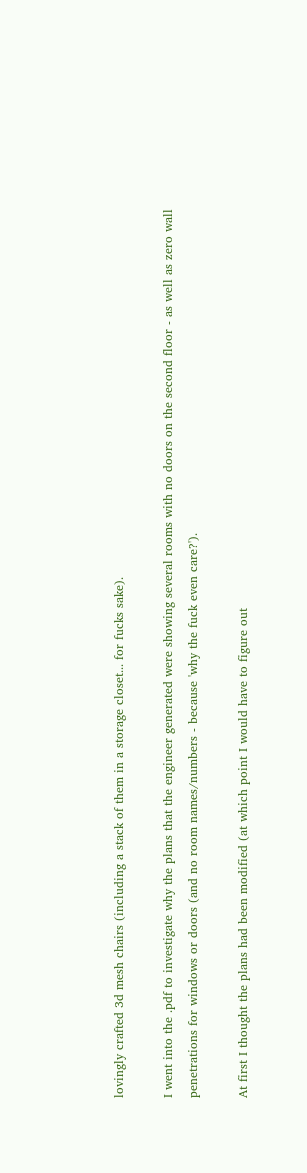lovingly crafted 3d mesh chairs (including a stack of them in a storage closet... for fucks sake).

I went into the .pdf to investigate why the plans that the engineer generated were showing several rooms with no doors on the second floor - as well as zero wall penetrations for windows or doors (and no room names/numbers - because 'why the fuck even care?').

At first I thought the plans had been modified (at which point I would have to figure out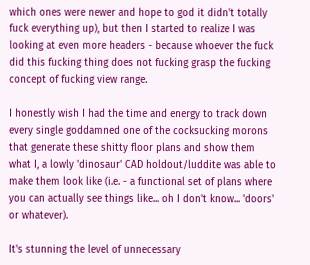which ones were newer and hope to god it didn't totally fuck everything up), but then I started to realize I was looking at even more headers - because whoever the fuck did this fucking thing does not fucking grasp the fucking concept of fucking view range.

I honestly wish I had the time and energy to track down every single goddamned one of the cocksucking morons that generate these shitty floor plans and show them what I, a lowly 'dinosaur' CAD holdout/luddite was able to make them look like (i.e. - a functional set of plans where you can actually see things like... oh I don't know... 'doors' or whatever).

It's stunning the level of unnecessary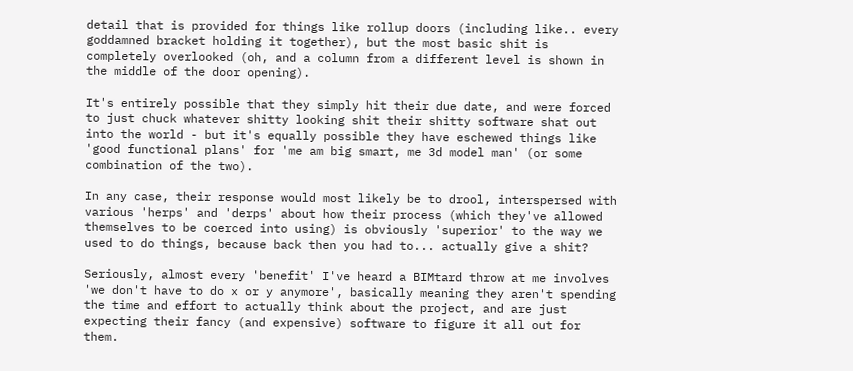detail that is provided for things like rollup doors (including like.. every goddamned bracket holding it together), but the most basic shit is completely overlooked (oh, and a column from a different level is shown in the middle of the door opening).

It's entirely possible that they simply hit their due date, and were forced to just chuck whatever shitty looking shit their shitty software shat out into the world - but it's equally possible they have eschewed things like 'good functional plans' for 'me am big smart, me 3d model man' (or some combination of the two).

In any case, their response would most likely be to drool, interspersed with various 'herps' and 'derps' about how their process (which they've allowed themselves to be coerced into using) is obviously 'superior' to the way we used to do things, because back then you had to... actually give a shit?

Seriously, almost every 'benefit' I've heard a BIMtard throw at me involves 'we don't have to do x or y anymore', basically meaning they aren't spending the time and effort to actually think about the project, and are just expecting their fancy (and expensive) software to figure it all out for them.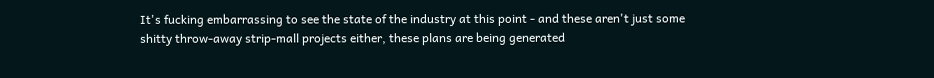It's fucking embarrassing to see the state of the industry at this point - and these aren't just some shitty throw-away strip-mall projects either, these plans are being generated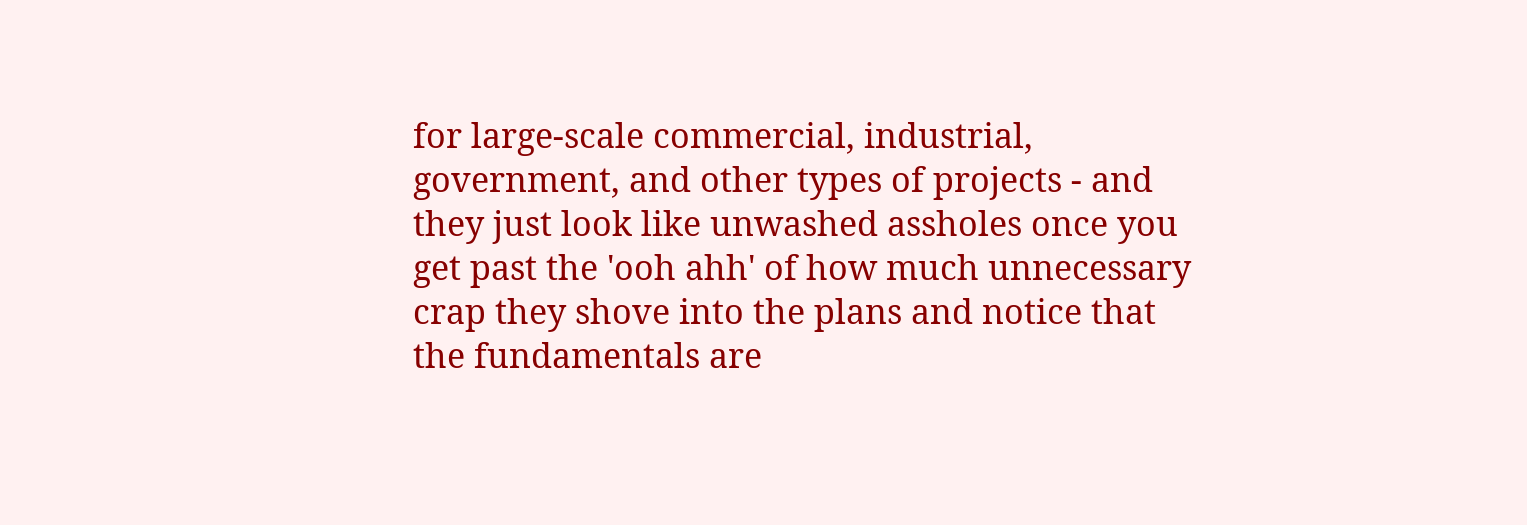for large-scale commercial, industrial, government, and other types of projects - and they just look like unwashed assholes once you get past the 'ooh ahh' of how much unnecessary crap they shove into the plans and notice that the fundamentals are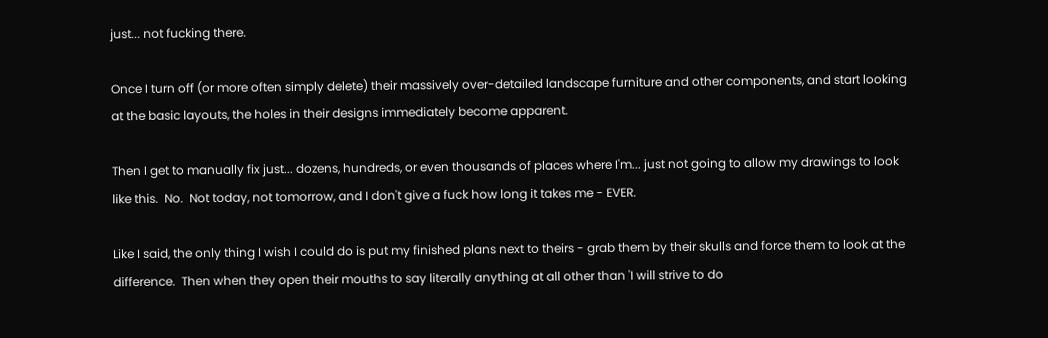just... not fucking there.

Once I turn off (or more often simply delete) their massively over-detailed landscape furniture and other components, and start looking at the basic layouts, the holes in their designs immediately become apparent.

Then I get to manually fix just... dozens, hundreds, or even thousands of places where I'm... just not going to allow my drawings to look like this.  No.  Not today, not tomorrow, and I don't give a fuck how long it takes me - EVER.

Like I said, the only thing I wish I could do is put my finished plans next to theirs - grab them by their skulls and force them to look at the difference.  Then when they open their mouths to say literally anything at all other than 'I will strive to do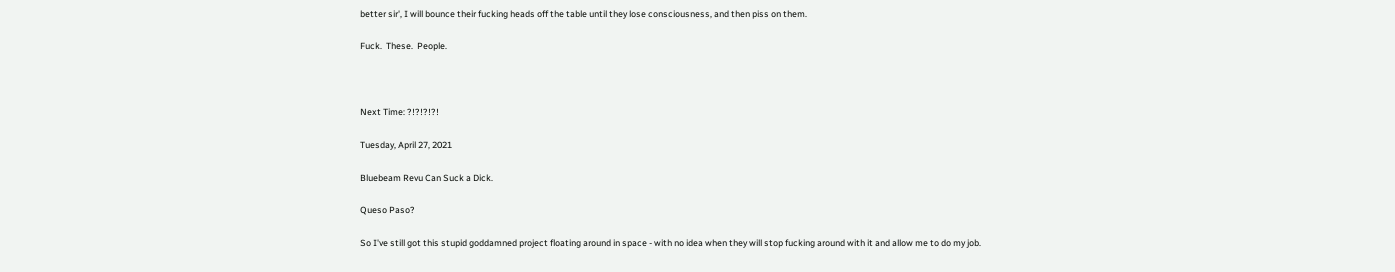better sir', I will bounce their fucking heads off the table until they lose consciousness, and then piss on them.

Fuck.  These.  People.



Next Time: ?!?!?!?!

Tuesday, April 27, 2021

Bluebeam Revu Can Suck a Dick.

Queso Paso?

So I've still got this stupid goddamned project floating around in space - with no idea when they will stop fucking around with it and allow me to do my job.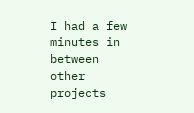I had a few minutes in between other projects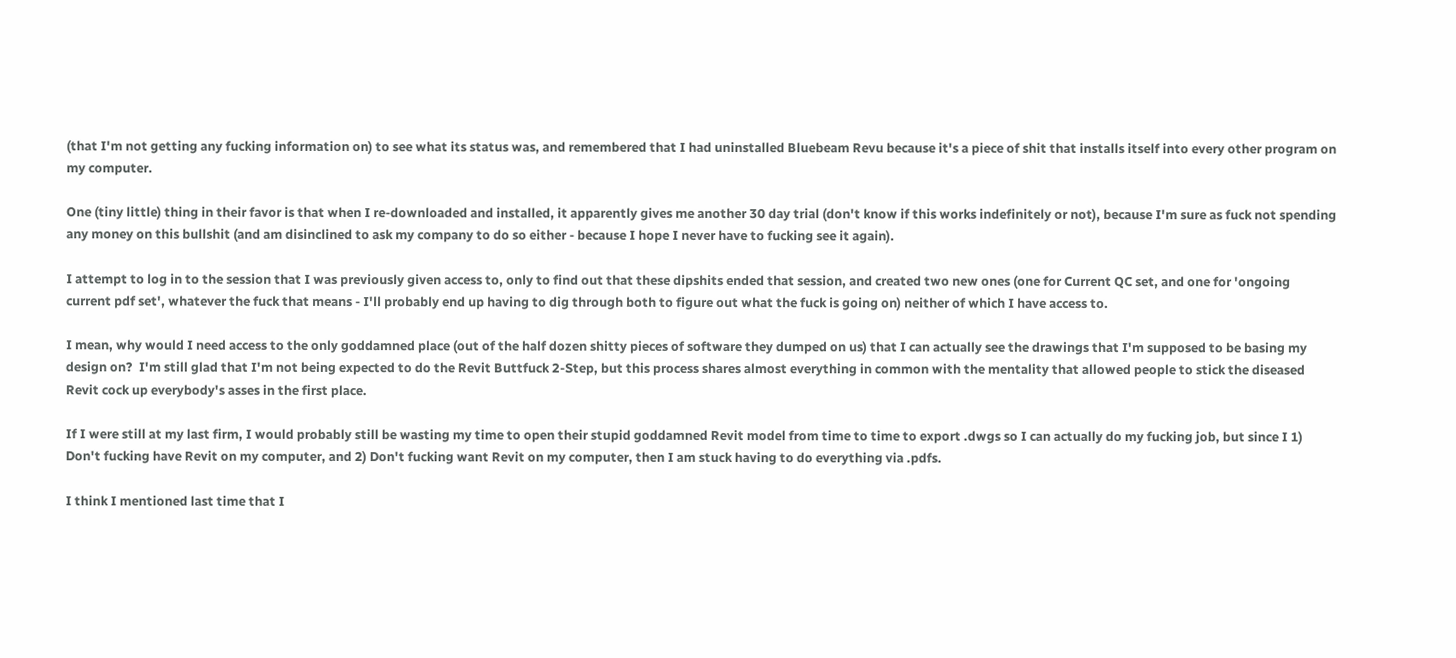(that I'm not getting any fucking information on) to see what its status was, and remembered that I had uninstalled Bluebeam Revu because it's a piece of shit that installs itself into every other program on my computer.

One (tiny little) thing in their favor is that when I re-downloaded and installed, it apparently gives me another 30 day trial (don't know if this works indefinitely or not), because I'm sure as fuck not spending any money on this bullshit (and am disinclined to ask my company to do so either - because I hope I never have to fucking see it again).

I attempt to log in to the session that I was previously given access to, only to find out that these dipshits ended that session, and created two new ones (one for Current QC set, and one for 'ongoing current pdf set', whatever the fuck that means - I'll probably end up having to dig through both to figure out what the fuck is going on) neither of which I have access to.

I mean, why would I need access to the only goddamned place (out of the half dozen shitty pieces of software they dumped on us) that I can actually see the drawings that I'm supposed to be basing my design on?  I'm still glad that I'm not being expected to do the Revit Buttfuck 2-Step, but this process shares almost everything in common with the mentality that allowed people to stick the diseased Revit cock up everybody's asses in the first place.

If I were still at my last firm, I would probably still be wasting my time to open their stupid goddamned Revit model from time to time to export .dwgs so I can actually do my fucking job, but since I 1) Don't fucking have Revit on my computer, and 2) Don't fucking want Revit on my computer, then I am stuck having to do everything via .pdfs.

I think I mentioned last time that I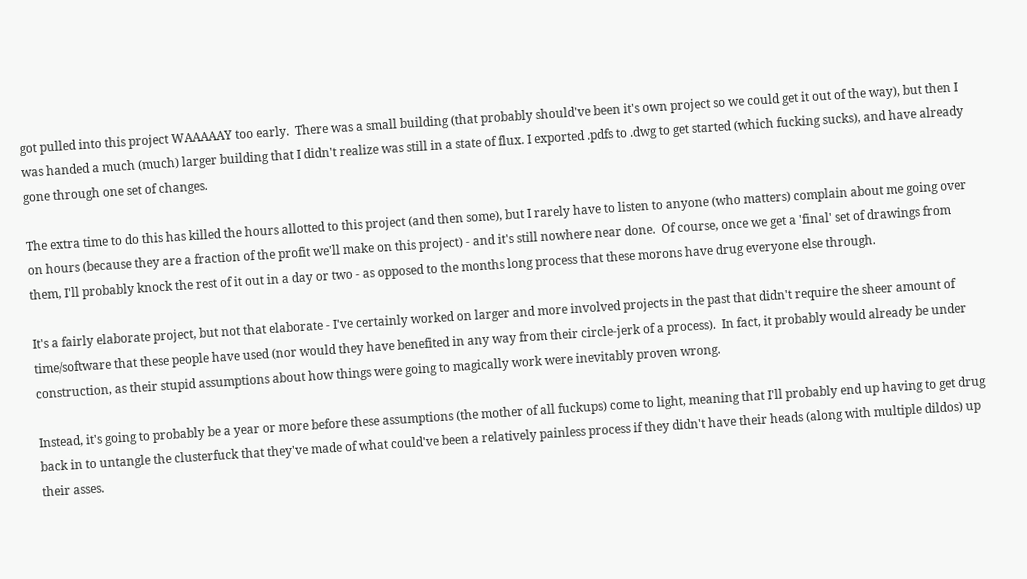got pulled into this project WAAAAAY too early.  There was a small building (that probably should've been it's own project so we could get it out of the way), but then I was handed a much (much) larger building that I didn't realize was still in a state of flux. I exported .pdfs to .dwg to get started (which fucking sucks), and have already gone through one set of changes.

The extra time to do this has killed the hours allotted to this project (and then some), but I rarely have to listen to anyone (who matters) complain about me going over on hours (because they are a fraction of the profit we'll make on this project) - and it's still nowhere near done.  Of course, once we get a 'final' set of drawings from them, I'll probably knock the rest of it out in a day or two - as opposed to the months long process that these morons have drug everyone else through.

It's a fairly elaborate project, but not that elaborate - I've certainly worked on larger and more involved projects in the past that didn't require the sheer amount of time/software that these people have used (nor would they have benefited in any way from their circle-jerk of a process).  In fact, it probably would already be under construction, as their stupid assumptions about how things were going to magically work were inevitably proven wrong.

Instead, it's going to probably be a year or more before these assumptions (the mother of all fuckups) come to light, meaning that I'll probably end up having to get drug back in to untangle the clusterfuck that they've made of what could've been a relatively painless process if they didn't have their heads (along with multiple dildos) up their asses.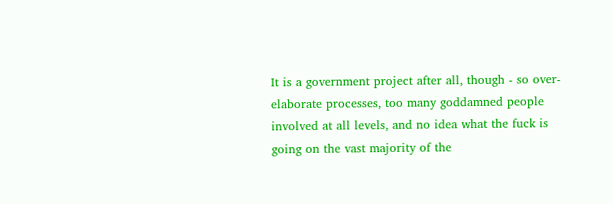It is a government project after all, though - so over-elaborate processes, too many goddamned people involved at all levels, and no idea what the fuck is going on the vast majority of the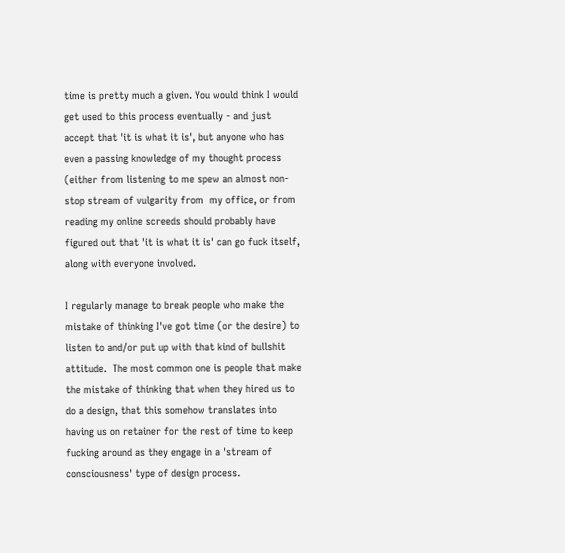time is pretty much a given. You would think I would get used to this process eventually - and just accept that 'it is what it is', but anyone who has even a passing knowledge of my thought process (either from listening to me spew an almost non-stop stream of vulgarity from  my office, or from reading my online screeds should probably have figured out that 'it is what it is' can go fuck itself, along with everyone involved.

I regularly manage to break people who make the mistake of thinking I've got time (or the desire) to listen to and/or put up with that kind of bullshit attitude.  The most common one is people that make the mistake of thinking that when they hired us to do a design, that this somehow translates into having us on retainer for the rest of time to keep fucking around as they engage in a 'stream of consciousness' type of design process.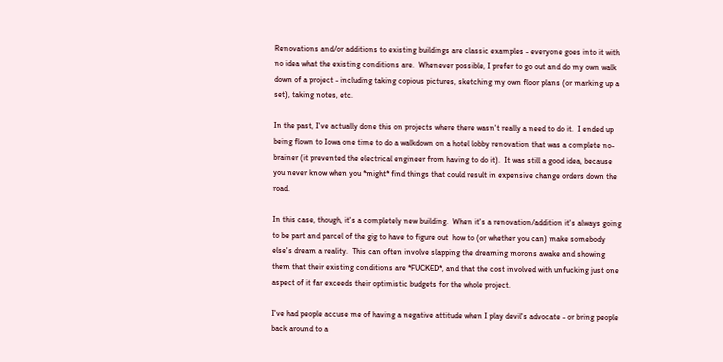Renovations and/or additions to existing buildings are classic examples - everyone goes into it with no idea what the existing conditions are.  Whenever possible, I prefer to go out and do my own walk down of a project - including taking copious pictures, sketching my own floor plans (or marking up a set), taking notes, etc.

In the past, I've actually done this on projects where there wasn't really a need to do it.  I ended up being flown to Iowa one time to do a walkdown on a hotel lobby renovation that was a complete no-brainer (it prevented the electrical engineer from having to do it).  It was still a good idea, because you never know when you *might* find things that could result in expensive change orders down the road.

In this case, though, it's a completely new building.  When it's a renovation/addition it's always going to be part and parcel of the gig to have to figure out  how to (or whether you can) make somebody else's dream a reality.  This can often involve slapping the dreaming morons awake and showing them that their existing conditions are *FUCKED*, and that the cost involved with unfucking just one aspect of it far exceeds their optimistic budgets for the whole project.

I've had people accuse me of having a negative attitude when I play devil's advocate - or bring people back around to a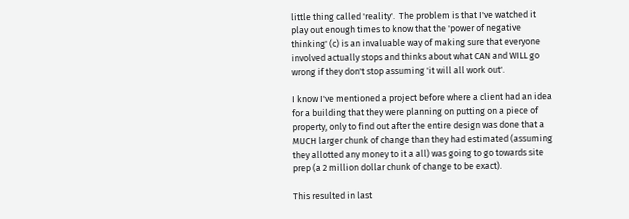little thing called 'reality'.  The problem is that I've watched it play out enough times to know that the 'power of negative thinking' (c) is an invaluable way of making sure that everyone involved actually stops and thinks about what CAN and WILL go wrong if they don't stop assuming 'it will all work out'.

I know I've mentioned a project before where a client had an idea for a building that they were planning on putting on a piece of property, only to find out after the entire design was done that a MUCH larger chunk of change than they had estimated (assuming they allotted any money to it a all) was going to go towards site prep (a 2 million dollar chunk of change to be exact).

This resulted in last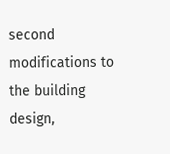second modifications to the building design,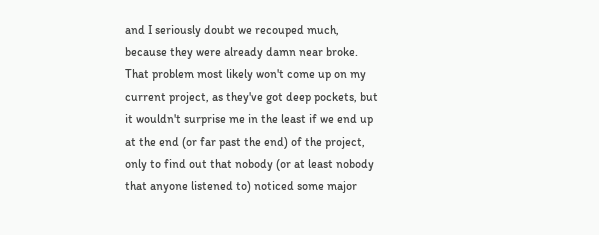and I seriously doubt we recouped much, because they were already damn near broke.  That problem most likely won't come up on my current project, as they've got deep pockets, but it wouldn't surprise me in the least if we end up at the end (or far past the end) of the project, only to find out that nobody (or at least nobody that anyone listened to) noticed some major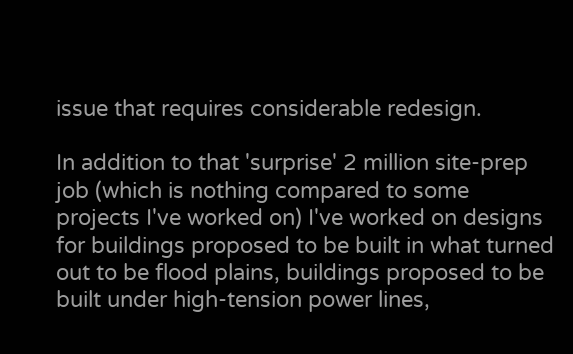issue that requires considerable redesign.

In addition to that 'surprise' 2 million site-prep job (which is nothing compared to some projects I've worked on) I've worked on designs for buildings proposed to be built in what turned out to be flood plains, buildings proposed to be built under high-tension power lines,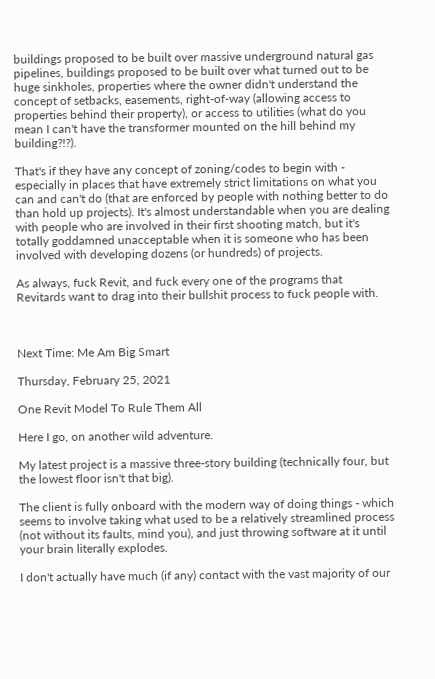buildings proposed to be built over massive underground natural gas pipelines, buildings proposed to be built over what turned out to be huge sinkholes, properties where the owner didn't understand the concept of setbacks, easements, right-of-way (allowing access to properties behind their property), or access to utilities (what do you mean I can't have the transformer mounted on the hill behind my building?!?).

That's if they have any concept of zoning/codes to begin with - especially in places that have extremely strict limitations on what you can and can't do (that are enforced by people with nothing better to do than hold up projects). It's almost understandable when you are dealing with people who are involved in their first shooting match, but it's totally goddamned unacceptable when it is someone who has been involved with developing dozens (or hundreds) of projects.

As always, fuck Revit, and fuck every one of the programs that Revitards want to drag into their bullshit process to fuck people with.



Next Time: Me Am Big Smart

Thursday, February 25, 2021

One Revit Model To Rule Them All

Here I go, on another wild adventure.

My latest project is a massive three-story building (technically four, but the lowest floor isn't that big).

The client is fully onboard with the modern way of doing things - which seems to involve taking what used to be a relatively streamlined process (not without its faults, mind you), and just throwing software at it until your brain literally explodes.

I don't actually have much (if any) contact with the vast majority of our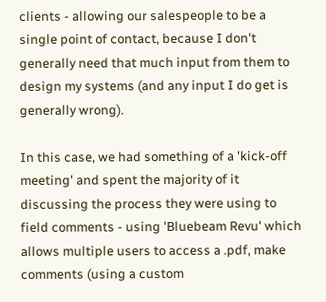clients - allowing our salespeople to be a single point of contact, because I don't generally need that much input from them to design my systems (and any input I do get is generally wrong).

In this case, we had something of a 'kick-off meeting' and spent the majority of it discussing the process they were using to field comments - using 'Bluebeam Revu' which allows multiple users to access a .pdf, make comments (using a custom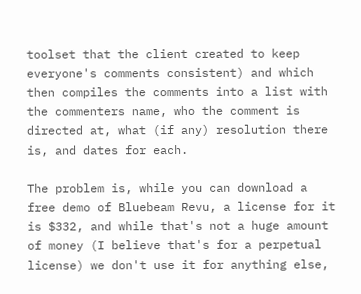toolset that the client created to keep everyone's comments consistent) and which then compiles the comments into a list with the commenters name, who the comment is directed at, what (if any) resolution there is, and dates for each.

The problem is, while you can download a free demo of Bluebeam Revu, a license for it is $332, and while that's not a huge amount of money (I believe that's for a perpetual license) we don't use it for anything else,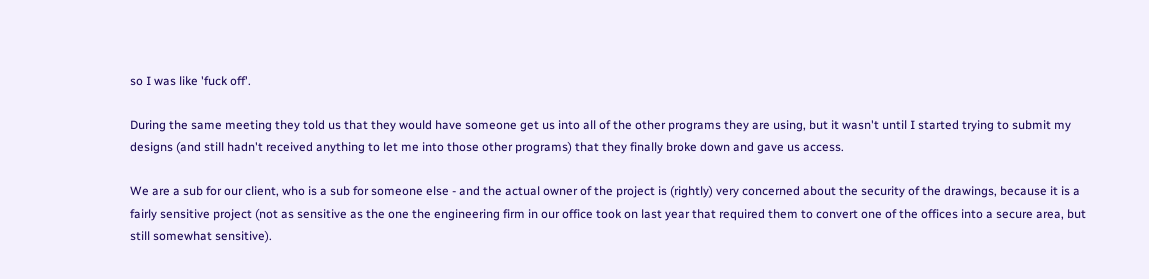so I was like 'fuck off'.

During the same meeting they told us that they would have someone get us into all of the other programs they are using, but it wasn't until I started trying to submit my designs (and still hadn't received anything to let me into those other programs) that they finally broke down and gave us access.

We are a sub for our client, who is a sub for someone else - and the actual owner of the project is (rightly) very concerned about the security of the drawings, because it is a fairly sensitive project (not as sensitive as the one the engineering firm in our office took on last year that required them to convert one of the offices into a secure area, but still somewhat sensitive).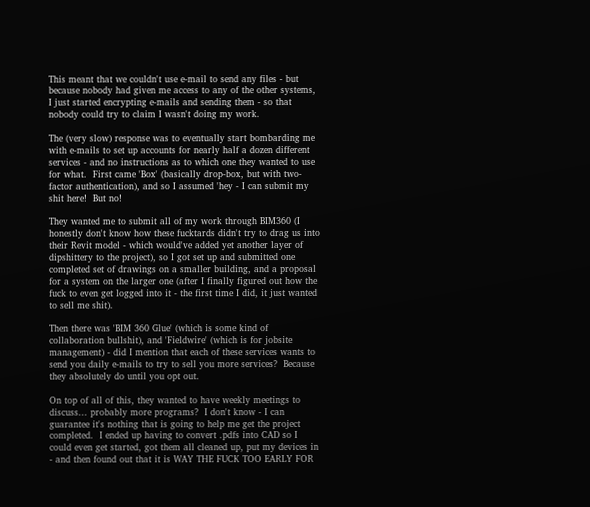This meant that we couldn't use e-mail to send any files - but because nobody had given me access to any of the other systems, I just started encrypting e-mails and sending them - so that nobody could try to claim I wasn't doing my work.

The (very slow) response was to eventually start bombarding me with e-mails to set up accounts for nearly half a dozen different services - and no instructions as to which one they wanted to use for what.  First came 'Box' (basically drop-box, but with two-factor authentication), and so I assumed 'hey - I can submit my shit here!  But no!

They wanted me to submit all of my work through BIM360 (I honestly don't know how these fucktards didn't try to drag us into their Revit model - which would've added yet another layer of dipshittery to the project), so I got set up and submitted one completed set of drawings on a smaller building, and a proposal for a system on the larger one (after I finally figured out how the fuck to even get logged into it - the first time I did, it just wanted to sell me shit).

Then there was 'BIM 360 Glue' (which is some kind of collaboration bullshit), and 'Fieldwire' (which is for jobsite management) - did I mention that each of these services wants to send you daily e-mails to try to sell you more services?  Because they absolutely do until you opt out.

On top of all of this, they wanted to have weekly meetings to discuss... probably more programs?  I don't know - I can guarantee it's nothing that is going to help me get the project completed.  I ended up having to convert .pdfs into CAD so I could even get started, got them all cleaned up, put my devices in - and then found out that it is WAY THE FUCK TOO EARLY FOR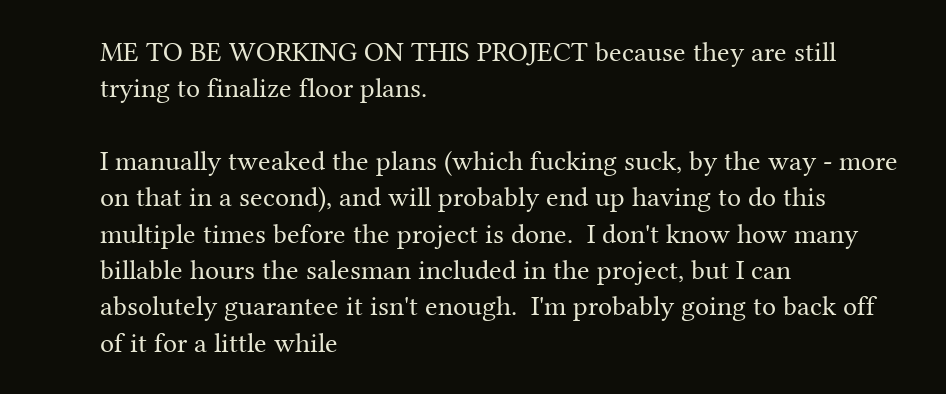ME TO BE WORKING ON THIS PROJECT because they are still trying to finalize floor plans.

I manually tweaked the plans (which fucking suck, by the way - more on that in a second), and will probably end up having to do this multiple times before the project is done.  I don't know how many billable hours the salesman included in the project, but I can absolutely guarantee it isn't enough.  I'm probably going to back off of it for a little while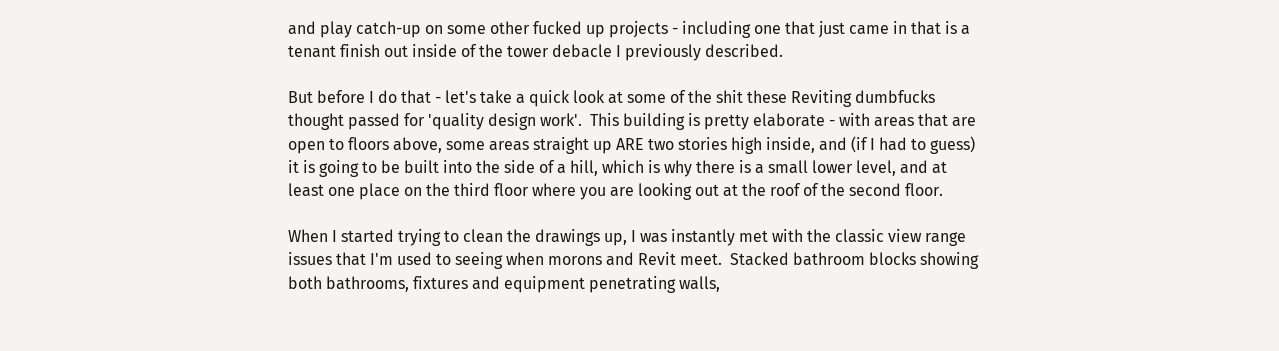and play catch-up on some other fucked up projects - including one that just came in that is a tenant finish out inside of the tower debacle I previously described.

But before I do that - let's take a quick look at some of the shit these Reviting dumbfucks thought passed for 'quality design work'.  This building is pretty elaborate - with areas that are open to floors above, some areas straight up ARE two stories high inside, and (if I had to guess) it is going to be built into the side of a hill, which is why there is a small lower level, and at least one place on the third floor where you are looking out at the roof of the second floor.

When I started trying to clean the drawings up, I was instantly met with the classic view range issues that I'm used to seeing when morons and Revit meet.  Stacked bathroom blocks showing both bathrooms, fixtures and equipment penetrating walls,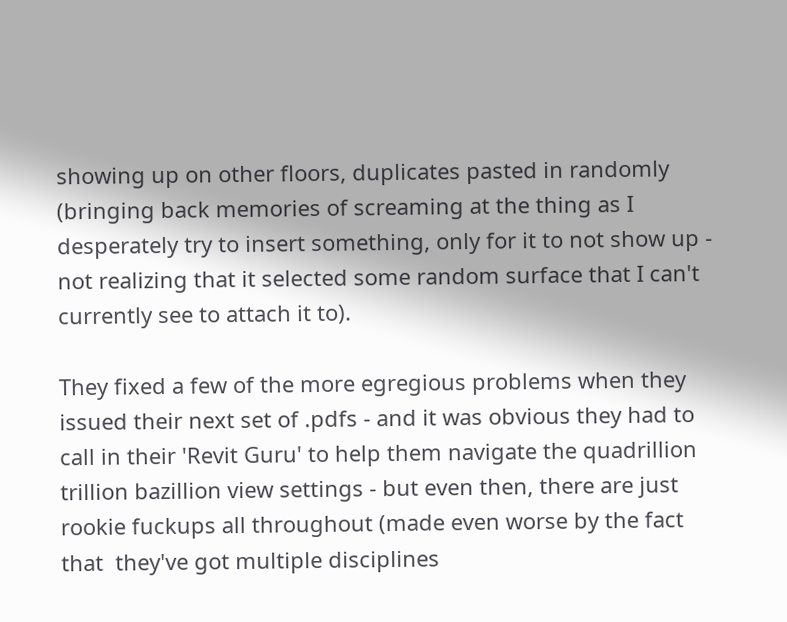showing up on other floors, duplicates pasted in randomly (bringing back memories of screaming at the thing as I desperately try to insert something, only for it to not show up - not realizing that it selected some random surface that I can't currently see to attach it to).

They fixed a few of the more egregious problems when they issued their next set of .pdfs - and it was obvious they had to call in their 'Revit Guru' to help them navigate the quadrillion trillion bazillion view settings - but even then, there are just rookie fuckups all throughout (made even worse by the fact that  they've got multiple disciplines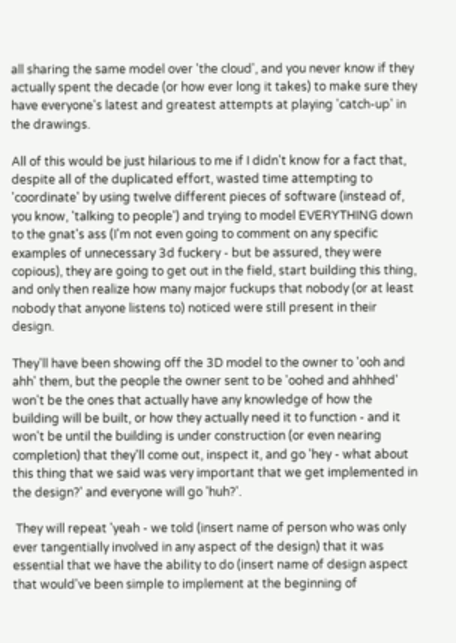all sharing the same model over 'the cloud', and you never know if they actually spent the decade (or how ever long it takes) to make sure they have everyone's latest and greatest attempts at playing 'catch-up' in the drawings.

All of this would be just hilarious to me if I didn't know for a fact that, despite all of the duplicated effort, wasted time attempting to 'coordinate' by using twelve different pieces of software (instead of, you know, 'talking to people') and trying to model EVERYTHING down to the gnat's ass (I'm not even going to comment on any specific examples of unnecessary 3d fuckery - but be assured, they were copious), they are going to get out in the field, start building this thing, and only then realize how many major fuckups that nobody (or at least nobody that anyone listens to) noticed were still present in their design.

They'll have been showing off the 3D model to the owner to 'ooh and ahh' them, but the people the owner sent to be 'oohed and ahhhed' won't be the ones that actually have any knowledge of how the building will be built, or how they actually need it to function - and it won't be until the building is under construction (or even nearing completion) that they'll come out, inspect it, and go 'hey - what about this thing that we said was very important that we get implemented in the design?' and everyone will go 'huh?'.

 They will repeat 'yeah - we told (insert name of person who was only ever tangentially involved in any aspect of the design) that it was essential that we have the ability to do (insert name of design aspect that would've been simple to implement at the beginning of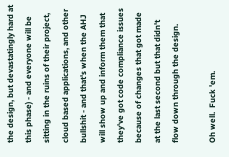the design, but devastatingly hard at this phase) - and everyone will be sitting in the ruins of their project, cloud based applications, and other bullshit - and that's when the AHJ will show up and inform them that they've got code compliance issues because of changes that got made at the last second but that didn't flow down through the design.

Oh well.  Fuck 'em.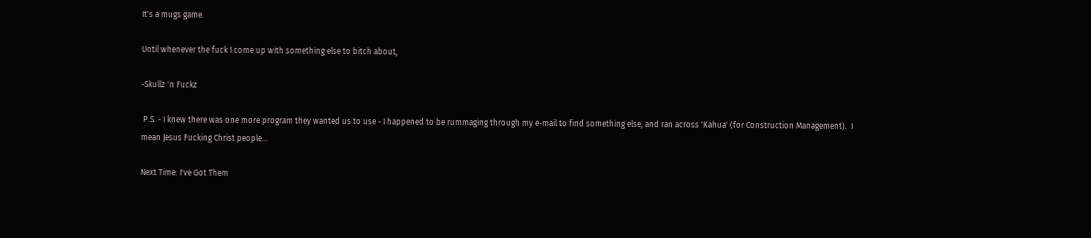It's a mugs game.

Until whenever the fuck I come up with something else to bitch about,

-Skullz 'n Fuckz

 P.S. - I knew there was one more program they wanted us to use - I happened to be rummaging through my e-mail to find something else, and ran across 'Kahua' (for Construction Management).  I mean Jesus Fucking Christ people...

Next Time: I've Got Them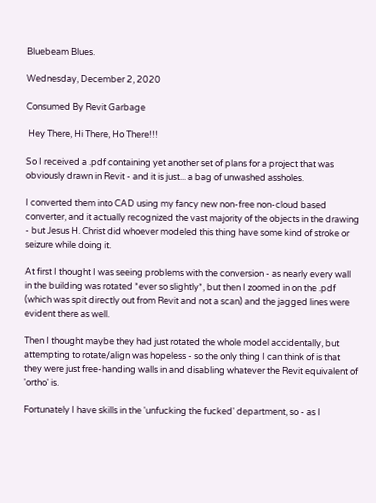Bluebeam Blues.

Wednesday, December 2, 2020

Consumed By Revit Garbage

 Hey There, Hi There, Ho There!!!

So I received a .pdf containing yet another set of plans for a project that was obviously drawn in Revit - and it is just... a bag of unwashed assholes.

I converted them into CAD using my fancy new non-free non-cloud based converter, and it actually recognized the vast majority of the objects in the drawing - but Jesus H. Christ did whoever modeled this thing have some kind of stroke or seizure while doing it.

At first I thought I was seeing problems with the conversion - as nearly every wall in the building was rotated *ever so slightly*, but then I zoomed in on the .pdf (which was spit directly out from Revit and not a scan) and the jagged lines were evident there as well.

Then I thought maybe they had just rotated the whole model accidentally, but attempting to rotate/align was hopeless - so the only thing I can think of is that they were just free-handing walls in and disabling whatever the Revit equivalent of 'ortho' is.

Fortunately I have skills in the 'unfucking the fucked' department, so - as I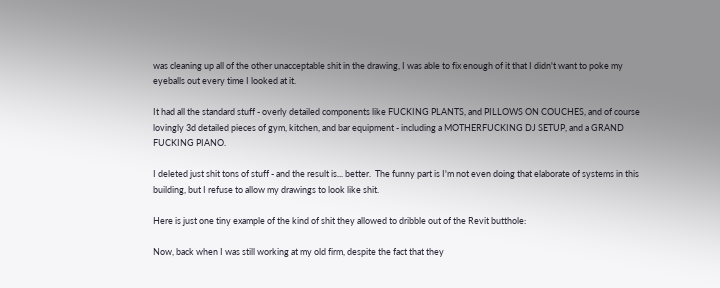was cleaning up all of the other unacceptable shit in the drawing, I was able to fix enough of it that I didn't want to poke my eyeballs out every time I looked at it.

It had all the standard stuff - overly detailed components like FUCKING PLANTS, and PILLOWS ON COUCHES, and of course lovingly 3d detailed pieces of gym, kitchen, and bar equipment - including a MOTHERFUCKING DJ SETUP, and a GRAND FUCKING PIANO.

I deleted just shit tons of stuff - and the result is... better.  The funny part is I'm not even doing that elaborate of systems in this building, but I refuse to allow my drawings to look like shit.

Here is just one tiny example of the kind of shit they allowed to dribble out of the Revit butthole:

Now, back when I was still working at my old firm, despite the fact that they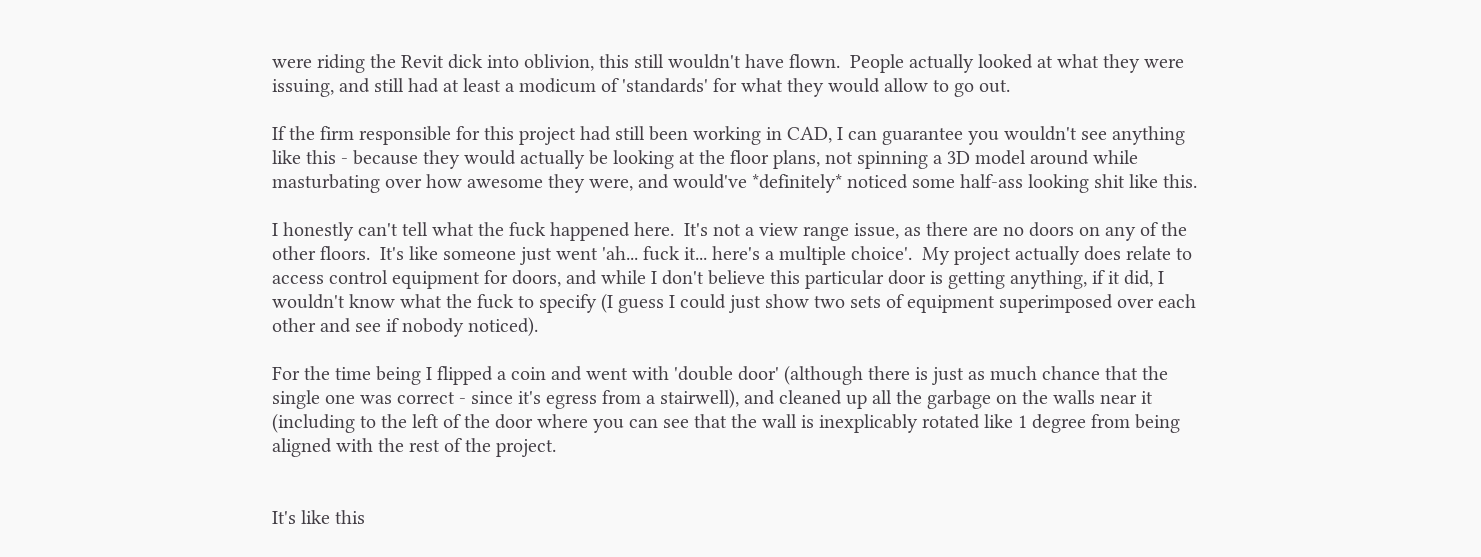were riding the Revit dick into oblivion, this still wouldn't have flown.  People actually looked at what they were issuing, and still had at least a modicum of 'standards' for what they would allow to go out.

If the firm responsible for this project had still been working in CAD, I can guarantee you wouldn't see anything like this - because they would actually be looking at the floor plans, not spinning a 3D model around while masturbating over how awesome they were, and would've *definitely* noticed some half-ass looking shit like this.

I honestly can't tell what the fuck happened here.  It's not a view range issue, as there are no doors on any of the other floors.  It's like someone just went 'ah... fuck it... here's a multiple choice'.  My project actually does relate to access control equipment for doors, and while I don't believe this particular door is getting anything, if it did, I wouldn't know what the fuck to specify (I guess I could just show two sets of equipment superimposed over each other and see if nobody noticed).

For the time being I flipped a coin and went with 'double door' (although there is just as much chance that the single one was correct - since it's egress from a stairwell), and cleaned up all the garbage on the walls near it (including to the left of the door where you can see that the wall is inexplicably rotated like 1 degree from being aligned with the rest of the project.


It's like this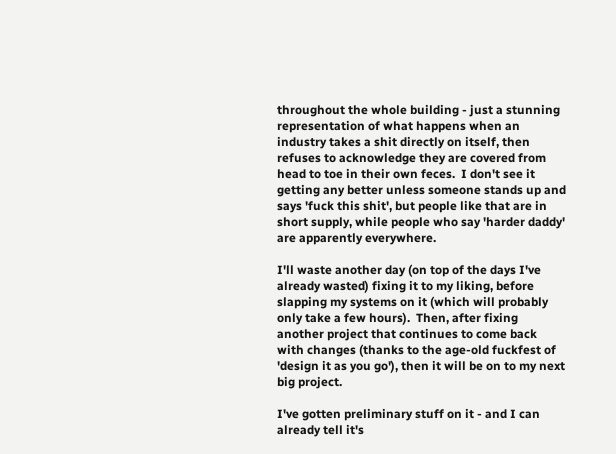throughout the whole building - just a stunning representation of what happens when an industry takes a shit directly on itself, then refuses to acknowledge they are covered from head to toe in their own feces.  I don't see it getting any better unless someone stands up and says 'fuck this shit', but people like that are in short supply, while people who say 'harder daddy' are apparently everywhere.

I'll waste another day (on top of the days I've already wasted) fixing it to my liking, before slapping my systems on it (which will probably only take a few hours).  Then, after fixing another project that continues to come back with changes (thanks to the age-old fuckfest of 'design it as you go'), then it will be on to my next big project.

I've gotten preliminary stuff on it - and I can already tell it's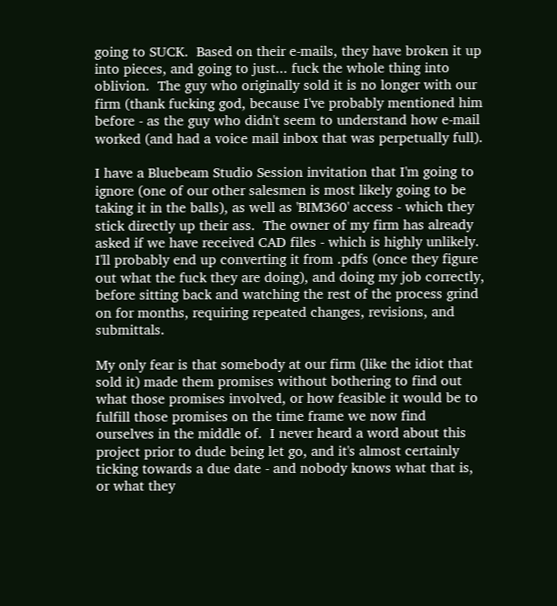going to SUCK.  Based on their e-mails, they have broken it up into pieces, and going to just... fuck the whole thing into oblivion.  The guy who originally sold it is no longer with our firm (thank fucking god, because I've probably mentioned him before - as the guy who didn't seem to understand how e-mail worked (and had a voice mail inbox that was perpetually full).

I have a Bluebeam Studio Session invitation that I'm going to ignore (one of our other salesmen is most likely going to be taking it in the balls), as well as 'BIM360' access - which they stick directly up their ass.  The owner of my firm has already asked if we have received CAD files - which is highly unlikely.  I'll probably end up converting it from .pdfs (once they figure out what the fuck they are doing), and doing my job correctly, before sitting back and watching the rest of the process grind on for months, requiring repeated changes, revisions, and submittals.

My only fear is that somebody at our firm (like the idiot that sold it) made them promises without bothering to find out what those promises involved, or how feasible it would be to fulfill those promises on the time frame we now find ourselves in the middle of.  I never heard a word about this project prior to dude being let go, and it's almost certainly ticking towards a due date - and nobody knows what that is, or what they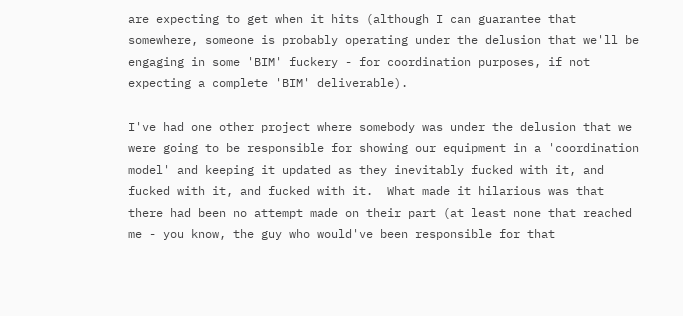are expecting to get when it hits (although I can guarantee that somewhere, someone is probably operating under the delusion that we'll be engaging in some 'BIM' fuckery - for coordination purposes, if not expecting a complete 'BIM' deliverable).

I've had one other project where somebody was under the delusion that we were going to be responsible for showing our equipment in a 'coordination model' and keeping it updated as they inevitably fucked with it, and fucked with it, and fucked with it.  What made it hilarious was that there had been no attempt made on their part (at least none that reached me - you know, the guy who would've been responsible for that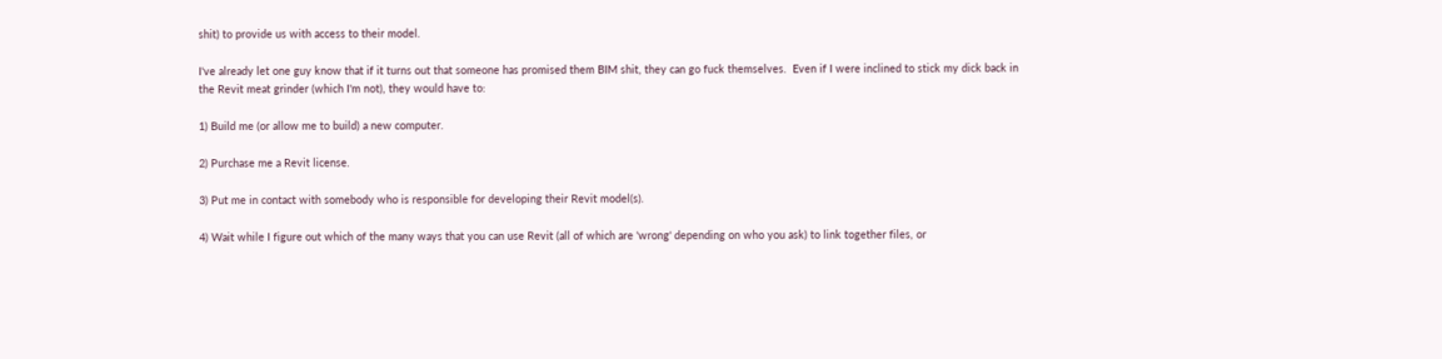shit) to provide us with access to their model.

I've already let one guy know that if it turns out that someone has promised them BIM shit, they can go fuck themselves.  Even if I were inclined to stick my dick back in the Revit meat grinder (which I'm not), they would have to:

1) Build me (or allow me to build) a new computer.

2) Purchase me a Revit license.

3) Put me in contact with somebody who is responsible for developing their Revit model(s).

4) Wait while I figure out which of the many ways that you can use Revit (all of which are 'wrong' depending on who you ask) to link together files, or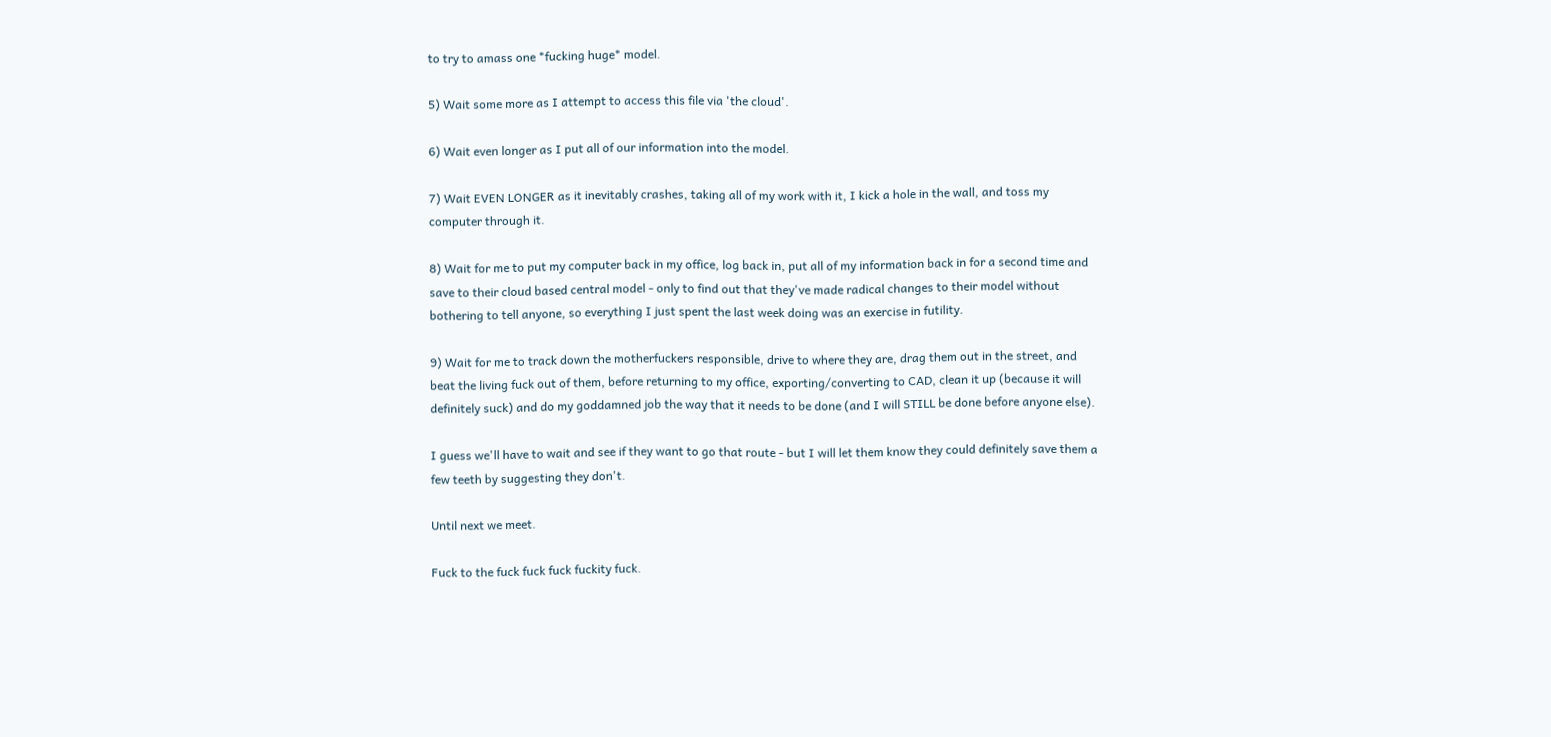to try to amass one *fucking huge* model.

5) Wait some more as I attempt to access this file via 'the cloud'.

6) Wait even longer as I put all of our information into the model.

7) Wait EVEN LONGER as it inevitably crashes, taking all of my work with it, I kick a hole in the wall, and toss my computer through it.

8) Wait for me to put my computer back in my office, log back in, put all of my information back in for a second time and save to their cloud based central model - only to find out that they've made radical changes to their model without bothering to tell anyone, so everything I just spent the last week doing was an exercise in futility.

9) Wait for me to track down the motherfuckers responsible, drive to where they are, drag them out in the street, and beat the living fuck out of them, before returning to my office, exporting/converting to CAD, clean it up (because it will definitely suck) and do my goddamned job the way that it needs to be done (and I will STILL be done before anyone else).

I guess we'll have to wait and see if they want to go that route - but I will let them know they could definitely save them a few teeth by suggesting they don't.

Until next we meet.

Fuck to the fuck fuck fuck fuckity fuck.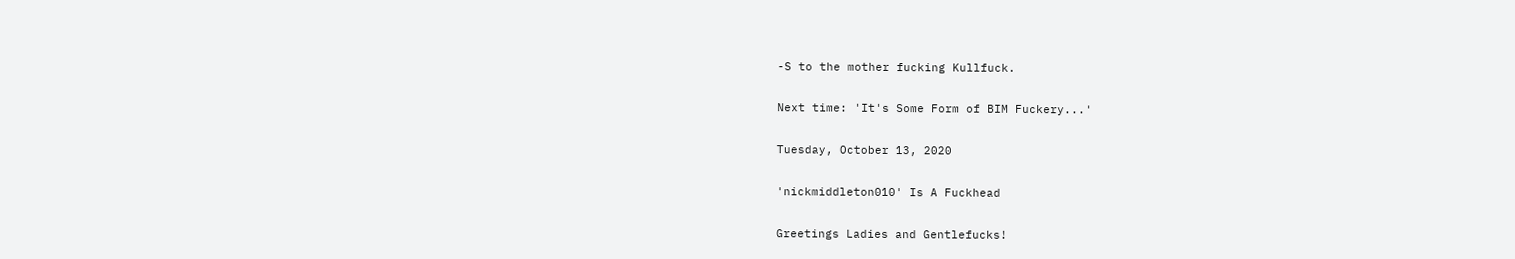-S to the mother fucking Kullfuck.

Next time: 'It's Some Form of BIM Fuckery...'

Tuesday, October 13, 2020

'nickmiddleton010' Is A Fuckhead

Greetings Ladies and Gentlefucks!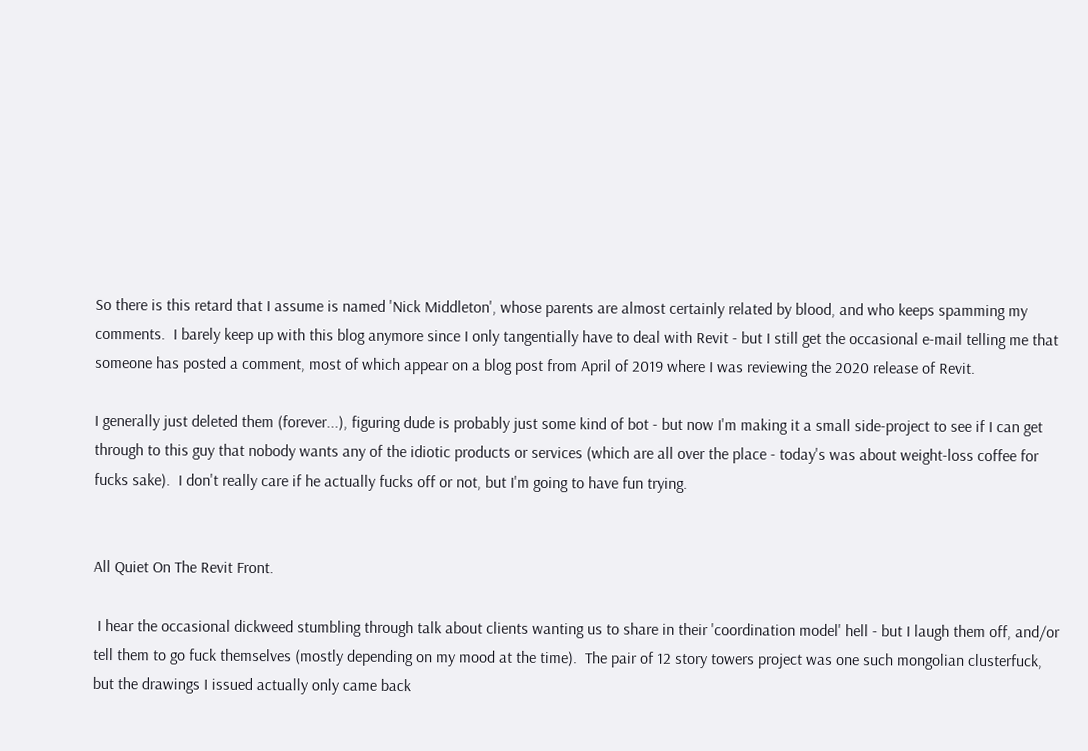So there is this retard that I assume is named 'Nick Middleton', whose parents are almost certainly related by blood, and who keeps spamming my comments.  I barely keep up with this blog anymore since I only tangentially have to deal with Revit - but I still get the occasional e-mail telling me that someone has posted a comment, most of which appear on a blog post from April of 2019 where I was reviewing the 2020 release of Revit.

I generally just deleted them (forever...), figuring dude is probably just some kind of bot - but now I'm making it a small side-project to see if I can get through to this guy that nobody wants any of the idiotic products or services (which are all over the place - today's was about weight-loss coffee for fucks sake).  I don't really care if he actually fucks off or not, but I'm going to have fun trying.


All Quiet On The Revit Front.

 I hear the occasional dickweed stumbling through talk about clients wanting us to share in their 'coordination model' hell - but I laugh them off, and/or tell them to go fuck themselves (mostly depending on my mood at the time).  The pair of 12 story towers project was one such mongolian clusterfuck, but the drawings I issued actually only came back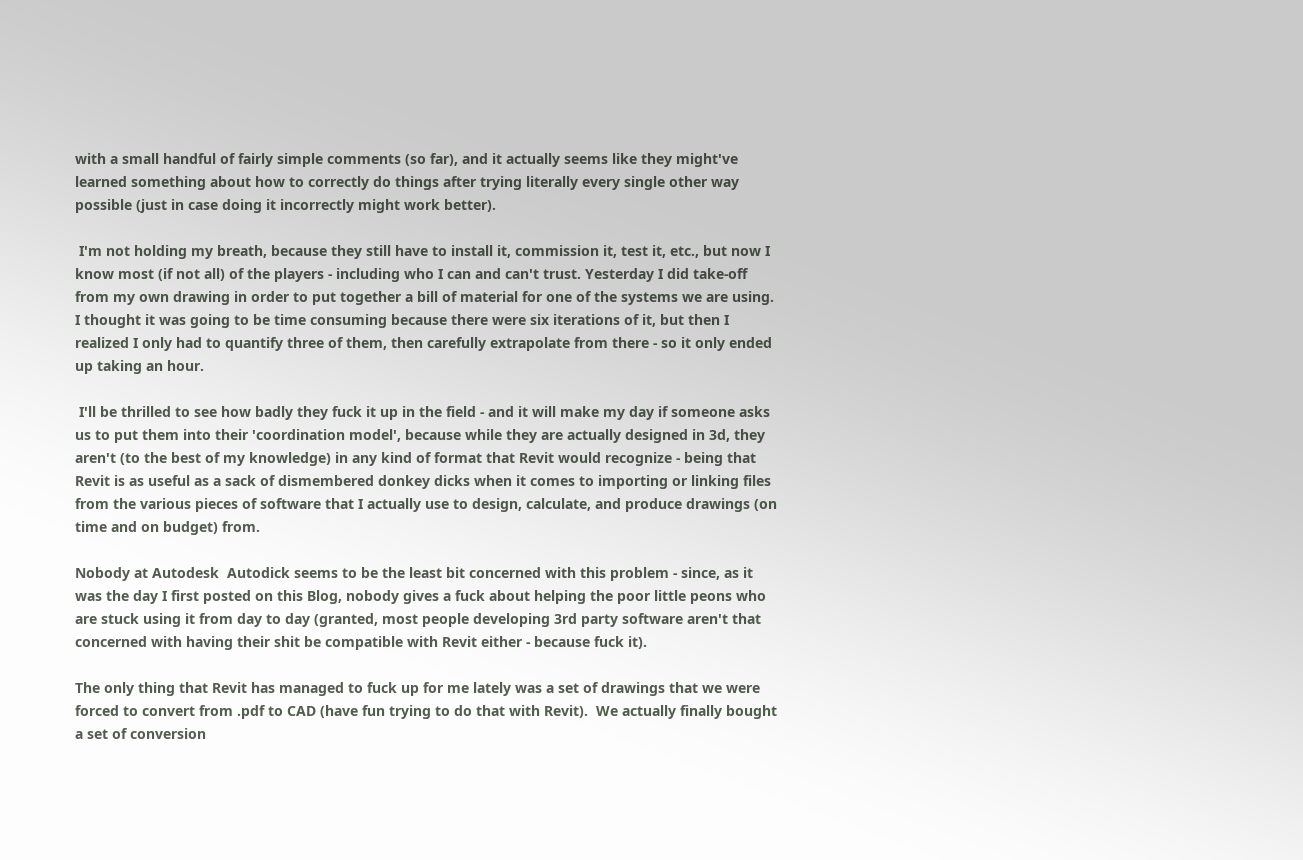with a small handful of fairly simple comments (so far), and it actually seems like they might've learned something about how to correctly do things after trying literally every single other way possible (just in case doing it incorrectly might work better).

 I'm not holding my breath, because they still have to install it, commission it, test it, etc., but now I know most (if not all) of the players - including who I can and can't trust. Yesterday I did take-off from my own drawing in order to put together a bill of material for one of the systems we are using.  I thought it was going to be time consuming because there were six iterations of it, but then I realized I only had to quantify three of them, then carefully extrapolate from there - so it only ended up taking an hour.

 I'll be thrilled to see how badly they fuck it up in the field - and it will make my day if someone asks us to put them into their 'coordination model', because while they are actually designed in 3d, they aren't (to the best of my knowledge) in any kind of format that Revit would recognize - being that Revit is as useful as a sack of dismembered donkey dicks when it comes to importing or linking files from the various pieces of software that I actually use to design, calculate, and produce drawings (on time and on budget) from.

Nobody at Autodesk  Autodick seems to be the least bit concerned with this problem - since, as it was the day I first posted on this Blog, nobody gives a fuck about helping the poor little peons who are stuck using it from day to day (granted, most people developing 3rd party software aren't that concerned with having their shit be compatible with Revit either - because fuck it).

The only thing that Revit has managed to fuck up for me lately was a set of drawings that we were forced to convert from .pdf to CAD (have fun trying to do that with Revit).  We actually finally bought a set of conversion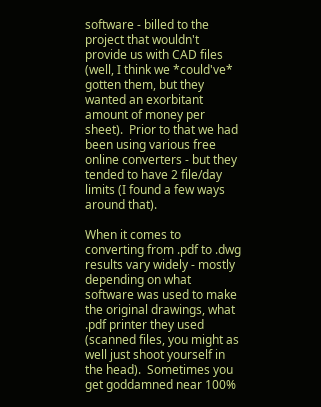software - billed to the project that wouldn't provide us with CAD files (well, I think we *could've* gotten them, but they wanted an exorbitant amount of money per sheet).  Prior to that we had been using various free online converters - but they tended to have 2 file/day limits (I found a few ways around that).

When it comes to converting from .pdf to .dwg results vary widely - mostly depending on what software was used to make the original drawings, what .pdf printer they used (scanned files, you might as well just shoot yourself in the head).  Sometimes you get goddamned near 100%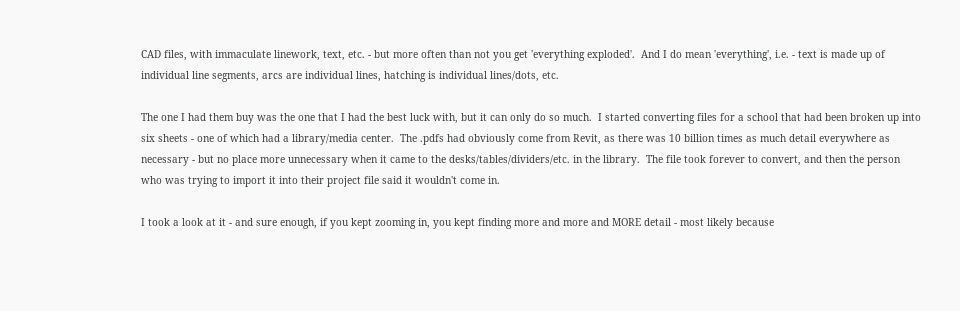CAD files, with immaculate linework, text, etc. - but more often than not you get 'everything exploded'.  And I do mean 'everything', i.e. - text is made up of individual line segments, arcs are individual lines, hatching is individual lines/dots, etc.

The one I had them buy was the one that I had the best luck with, but it can only do so much.  I started converting files for a school that had been broken up into six sheets - one of which had a library/media center.  The .pdfs had obviously come from Revit, as there was 10 billion times as much detail everywhere as necessary - but no place more unnecessary when it came to the desks/tables/dividers/etc. in the library.  The file took forever to convert, and then the person who was trying to import it into their project file said it wouldn't come in.

I took a look at it - and sure enough, if you kept zooming in, you kept finding more and more and MORE detail - most likely because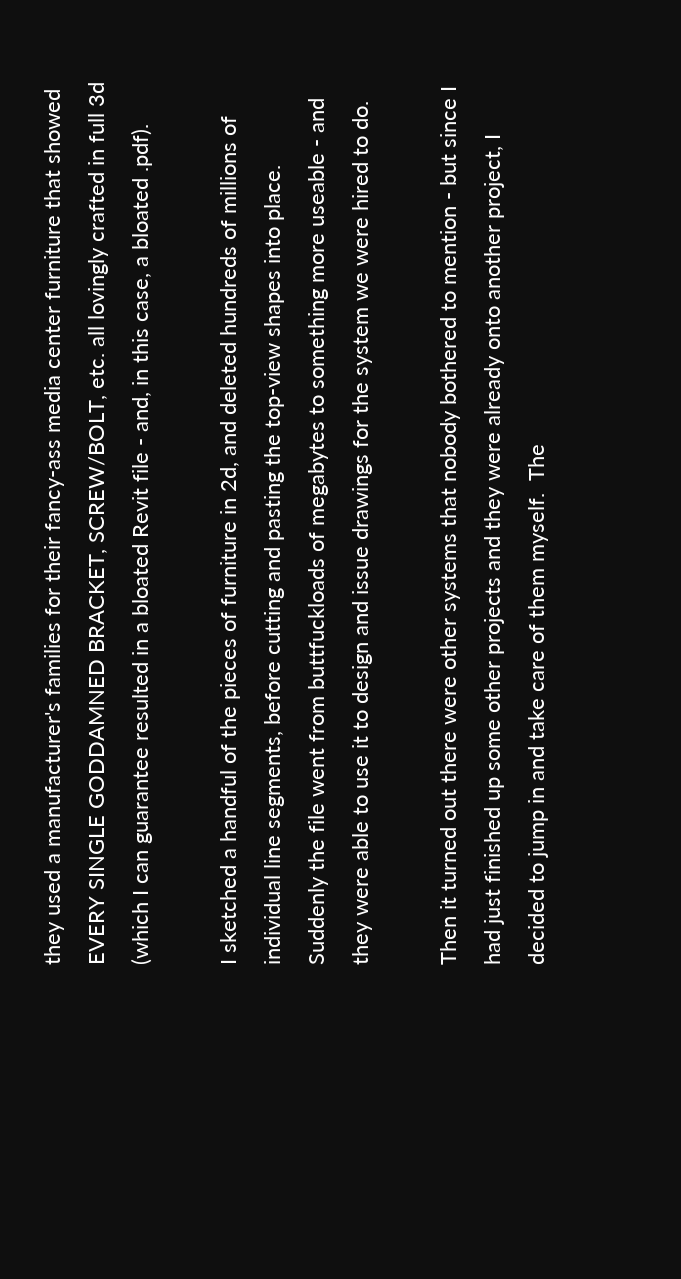they used a manufacturer's families for their fancy-ass media center furniture that showed EVERY SINGLE GODDAMNED BRACKET, SCREW/BOLT, etc. all lovingly crafted in full 3d (which I can guarantee resulted in a bloated Revit file - and, in this case, a bloated .pdf).

I sketched a handful of the pieces of furniture in 2d, and deleted hundreds of millions of individual line segments, before cutting and pasting the top-view shapes into place.  Suddenly the file went from buttfuckloads of megabytes to something more useable - and they were able to use it to design and issue drawings for the system we were hired to do.

Then it turned out there were other systems that nobody bothered to mention - but since I had just finished up some other projects and they were already onto another project, I decided to jump in and take care of them myself.  The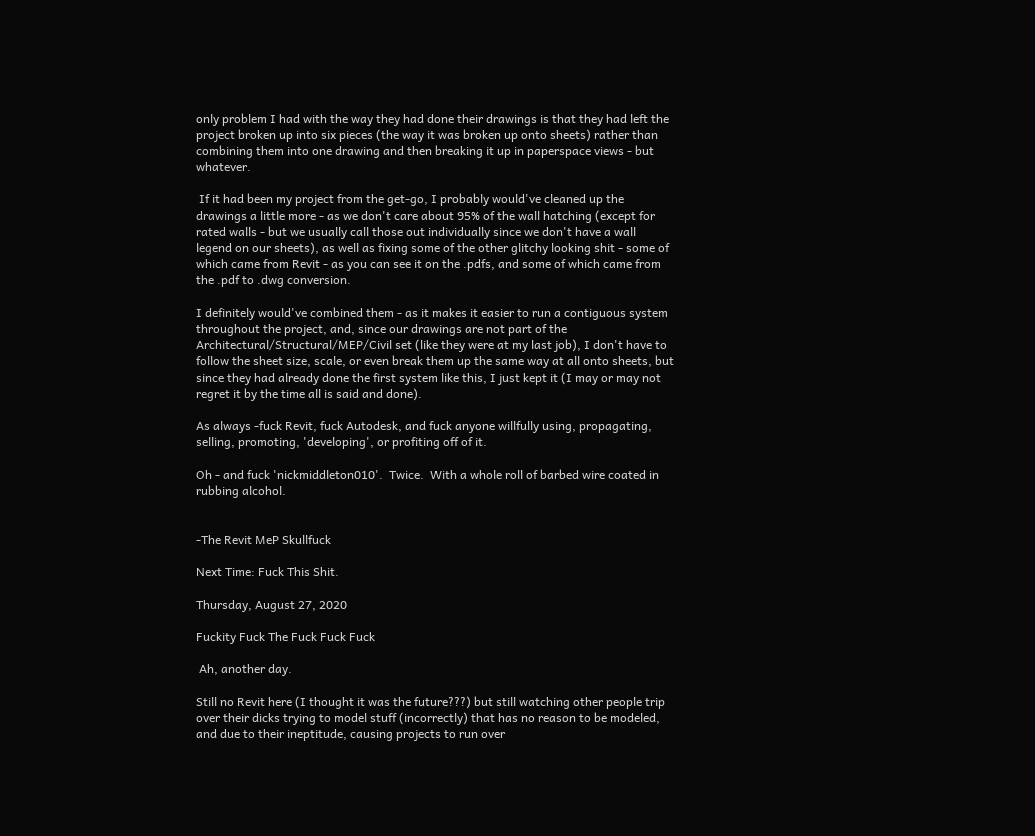only problem I had with the way they had done their drawings is that they had left the project broken up into six pieces (the way it was broken up onto sheets) rather than combining them into one drawing and then breaking it up in paperspace views - but whatever.

 If it had been my project from the get-go, I probably would've cleaned up the drawings a little more - as we don't care about 95% of the wall hatching (except for rated walls - but we usually call those out individually since we don't have a wall legend on our sheets), as well as fixing some of the other glitchy looking shit - some of which came from Revit - as you can see it on the .pdfs, and some of which came from the .pdf to .dwg conversion.

I definitely would've combined them - as it makes it easier to run a contiguous system throughout the project, and, since our drawings are not part of the Architectural/Structural/MEP/Civil set (like they were at my last job), I don't have to follow the sheet size, scale, or even break them up the same way at all onto sheets, but since they had already done the first system like this, I just kept it (I may or may not regret it by the time all is said and done).

As always -fuck Revit, fuck Autodesk, and fuck anyone willfully using, propagating, selling, promoting, 'developing', or profiting off of it.

Oh - and fuck 'nickmiddleton010'.  Twice.  With a whole roll of barbed wire coated in rubbing alcohol.


-The Revit MeP Skullfuck

Next Time: Fuck This Shit.

Thursday, August 27, 2020

Fuckity Fuck The Fuck Fuck Fuck

 Ah, another day.

Still no Revit here (I thought it was the future???) but still watching other people trip over their dicks trying to model stuff (incorrectly) that has no reason to be modeled, and due to their ineptitude, causing projects to run over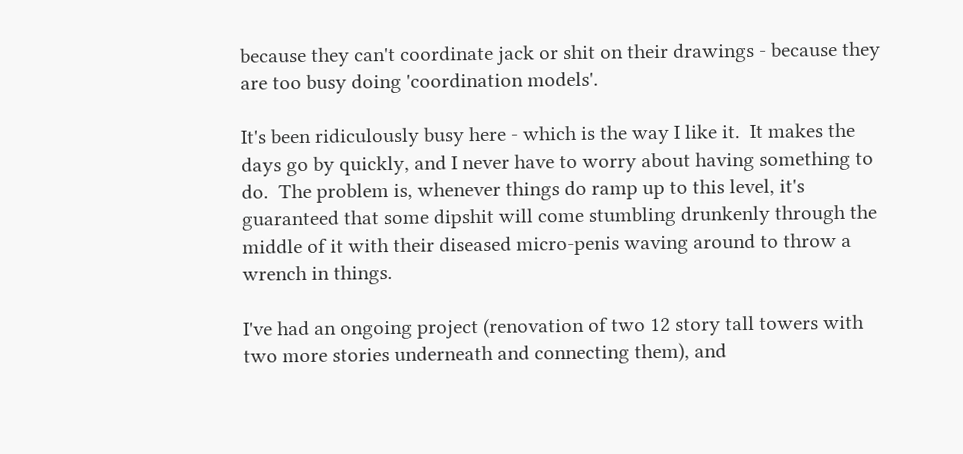because they can't coordinate jack or shit on their drawings - because they are too busy doing 'coordination models'.

It's been ridiculously busy here - which is the way I like it.  It makes the days go by quickly, and I never have to worry about having something to do.  The problem is, whenever things do ramp up to this level, it's guaranteed that some dipshit will come stumbling drunkenly through the middle of it with their diseased micro-penis waving around to throw a wrench in things.

I've had an ongoing project (renovation of two 12 story tall towers with two more stories underneath and connecting them), and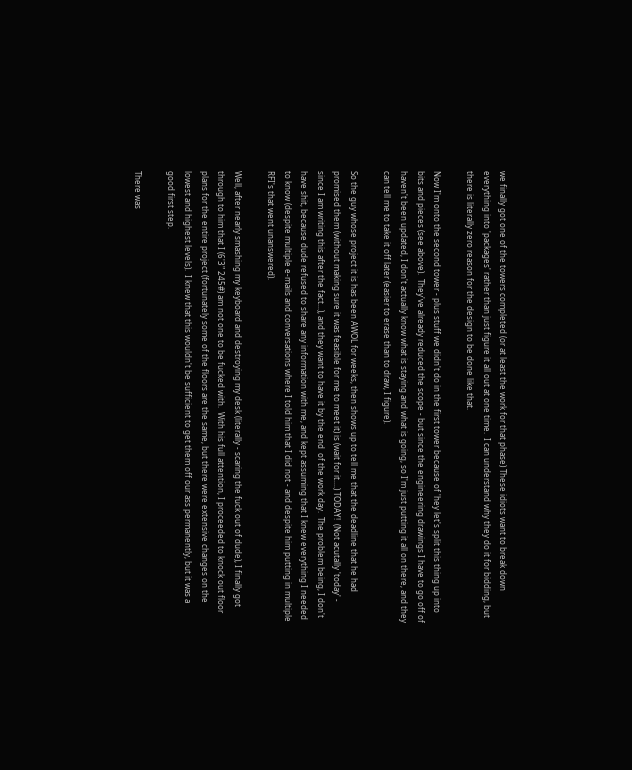we finally got one of the towers completed (or at least the work for that phase) These idiots want to break down everything into 'packages' rather than just figure it all out at one time.  I can understand why they do it for bidding, but there is literally zero reason for the design to be done like that.

Now I'm onto the second tower - plus stuff we didn't do in the first tower because of 'hey let's split this thing up into bits and pieces (see above).  They've already reduced the scope - but since the engineering drawings I have to go off of haven't been updated, I don't actually know what is staying and what is going, so I'm just putting it all on there, and they can tell me to take it off later (easier to erase than to draw, I figure).

So the guy whose project it is has been AWOL for weeks, then shows up to tell me that the deadline that he had promised them (without making sure it was feasible for me to meet it) is (wait for it....) TODAY!  (Not acutally 'today' - since I am writing this after the fact...), and they want to have it by the end  of the work day.  The problem being, I don't have shit, because dude refused to share any information with me, and kept assuming that I knew everything I needed to know (despite multiple e-mails and conversations where I told him that I did not - and despite him putting in multiple RFI's that went unanswered).

Well, after nearly smashing my keyboard and destroying my desk (literally - scaring the fuck out of dude), I finally got through to him that I (6'3" 245#) am not one to be fucked with.  With his full attention, I proceeded to knock out floor plans for the entire project (fortunately some of the floors are the same, but there were extensive changes on the lowest and highest levels).  I knew that this wouldn't be sufficient to get them off our ass permanently, but it was a good first step.

There was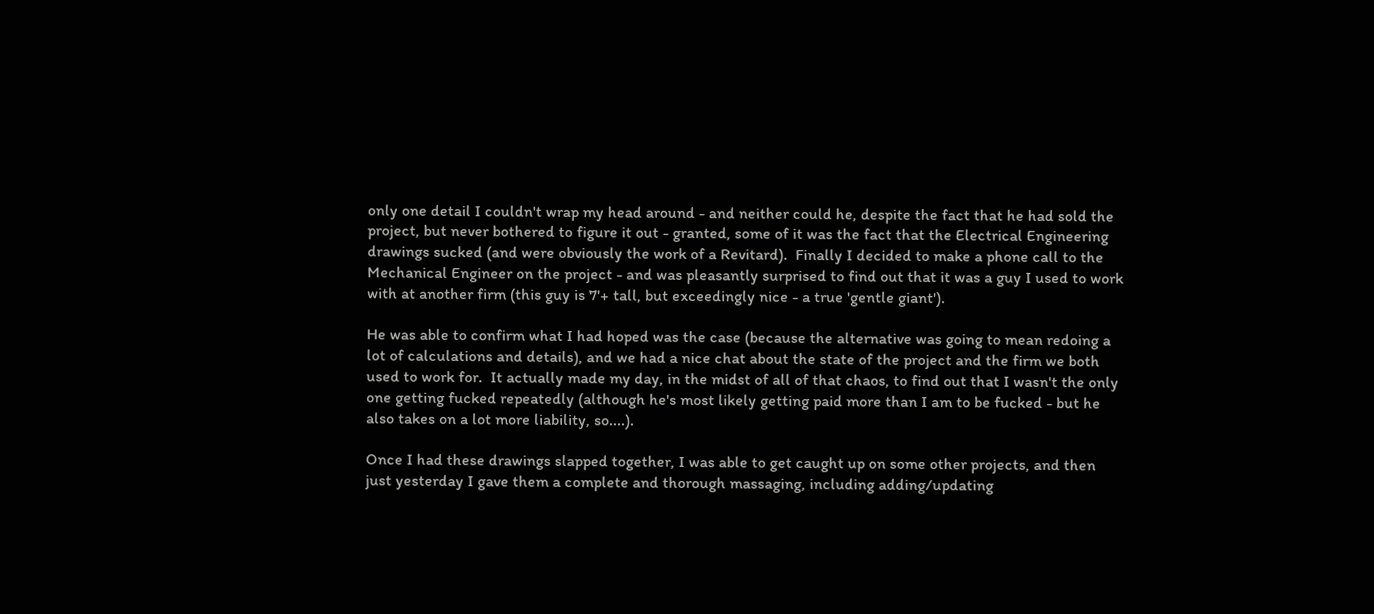only one detail I couldn't wrap my head around - and neither could he, despite the fact that he had sold the project, but never bothered to figure it out - granted, some of it was the fact that the Electrical Engineering drawings sucked (and were obviously the work of a Revitard).  Finally I decided to make a phone call to the Mechanical Engineer on the project - and was pleasantly surprised to find out that it was a guy I used to work with at another firm (this guy is 7'+ tall, but exceedingly nice - a true 'gentle giant').

He was able to confirm what I had hoped was the case (because the alternative was going to mean redoing a lot of calculations and details), and we had a nice chat about the state of the project and the firm we both used to work for.  It actually made my day, in the midst of all of that chaos, to find out that I wasn't the only one getting fucked repeatedly (although he's most likely getting paid more than I am to be fucked - but he also takes on a lot more liability, so....).

Once I had these drawings slapped together, I was able to get caught up on some other projects, and then just yesterday I gave them a complete and thorough massaging, including adding/updating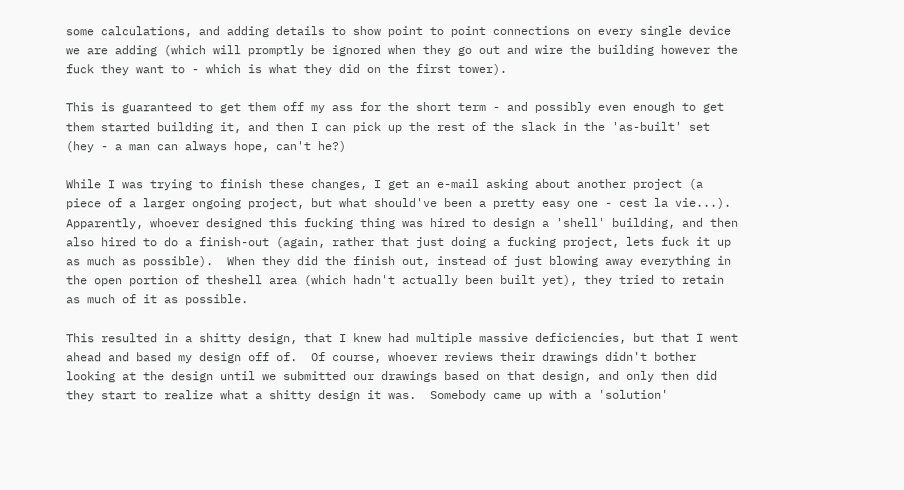some calculations, and adding details to show point to point connections on every single device we are adding (which will promptly be ignored when they go out and wire the building however the fuck they want to - which is what they did on the first tower).

This is guaranteed to get them off my ass for the short term - and possibly even enough to get them started building it, and then I can pick up the rest of the slack in the 'as-built' set (hey - a man can always hope, can't he?)

While I was trying to finish these changes, I get an e-mail asking about another project (a piece of a larger ongoing project, but what should've been a pretty easy one - cest la vie...).  Apparently, whoever designed this fucking thing was hired to design a 'shell' building, and then also hired to do a finish-out (again, rather that just doing a fucking project, lets fuck it up as much as possible).  When they did the finish out, instead of just blowing away everything in the open portion of theshell area (which hadn't actually been built yet), they tried to retain as much of it as possible.

This resulted in a shitty design, that I knew had multiple massive deficiencies, but that I went ahead and based my design off of.  Of course, whoever reviews their drawings didn't bother looking at the design until we submitted our drawings based on that design, and only then did they start to realize what a shitty design it was.  Somebody came up with a 'solution'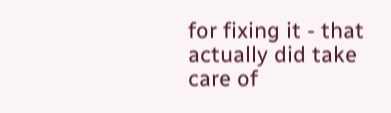for fixing it - that actually did take care of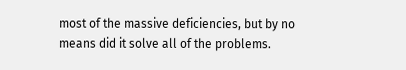most of the massive deficiencies, but by no means did it solve all of the problems.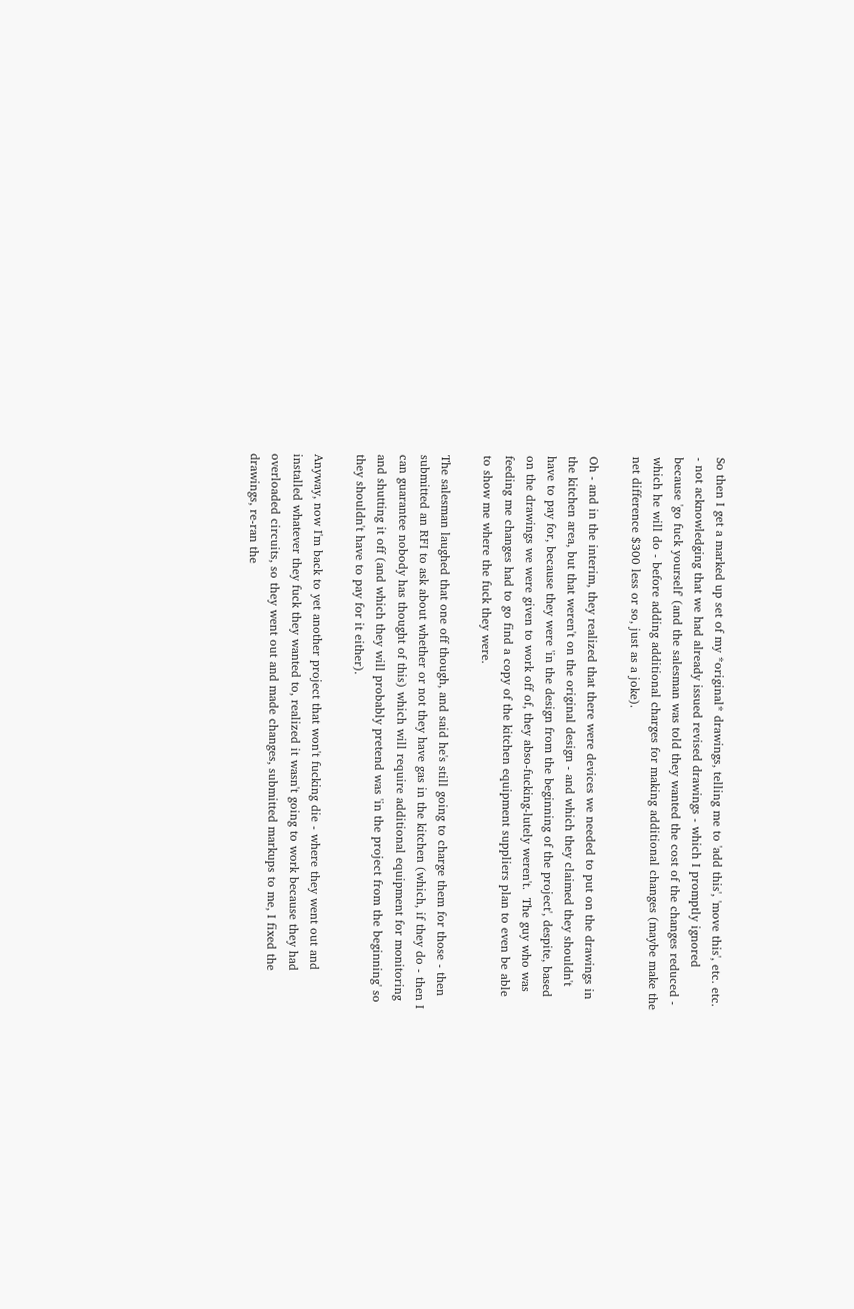So then I get a marked up set of my *original* drawings, telling me to 'add this', 'move this', etc. etc. - not acknowledging that we had already issued revised drawings - which I promptly ignored because 'go fuck yourself' (and the salesman was told they wanted the cost of the changes reduced - which he will do - before adding additional charges for making additional changes (maybe make the net difference $300 less or so, just as a joke).

Oh - and in the interim, they realized that there were devices we needed to put on the drawings in the kitchen area, but that weren't on the original design - and which they claimed they shouldn't have to pay for, because they were 'in the design from the beginning of the project', despite, based on the drawings we were given to work off of, they abso-fucking-lutely weren't.  The guy who was feeding me changes had to go find a copy of the kitchen equipment suppliers plan to even be able to show me where the fuck they were.

The salesman laughed that one off though, and said he's still going to charge them for those - then submitted an RFI to ask about whether or not they have gas in the kitchen (which, if they do - then I can guarantee nobody has thought of this) which will require additional equipment for monitoring and shutting it off (and which they will probably pretend was 'in the project from the beginning' so they shouldn't have to pay for it either).

Anyway, now I'm back to yet another project that won't fucking die - where they went out and installed whatever they fuck they wanted to, realized it wasn't going to work because they had overloaded circuits, so they went out and made changes, submitted markups to me, I fixed the drawings, re-ran the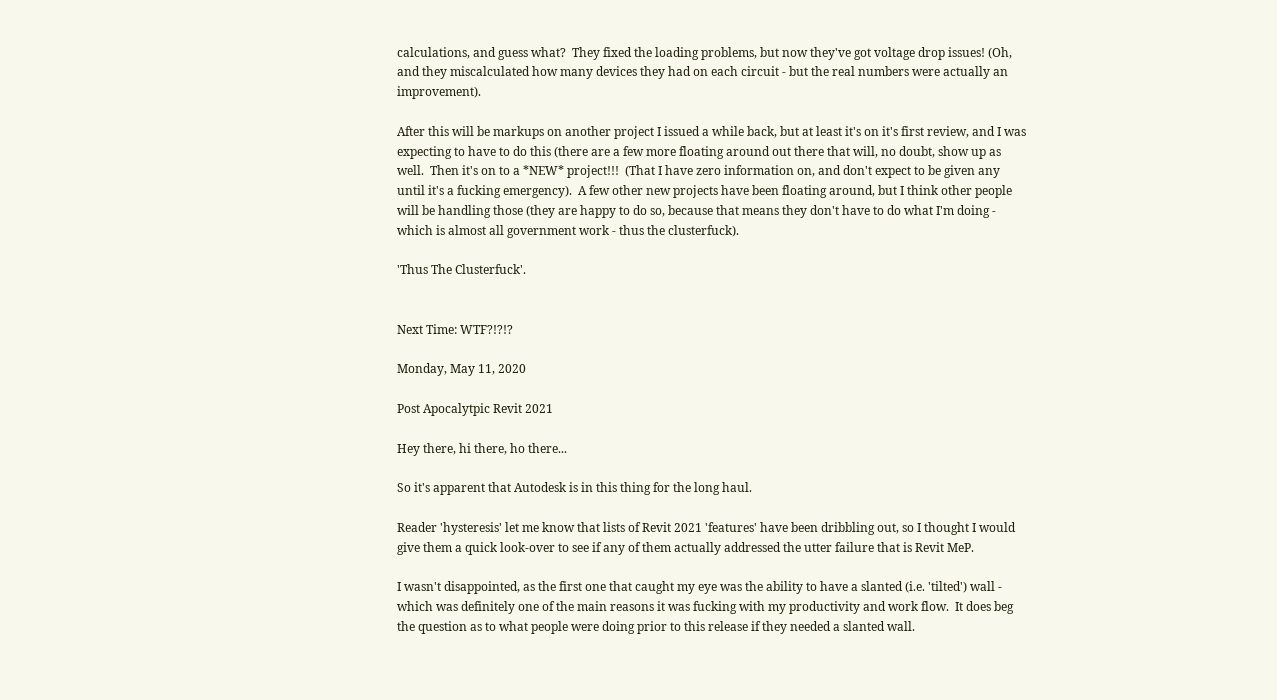calculations, and guess what?  They fixed the loading problems, but now they've got voltage drop issues! (Oh, and they miscalculated how many devices they had on each circuit - but the real numbers were actually an improvement).

After this will be markups on another project I issued a while back, but at least it's on it's first review, and I was expecting to have to do this (there are a few more floating around out there that will, no doubt, show up as well.  Then it's on to a *NEW* project!!!  (That I have zero information on, and don't expect to be given any until it's a fucking emergency).  A few other new projects have been floating around, but I think other people will be handling those (they are happy to do so, because that means they don't have to do what I'm doing - which is almost all government work - thus the clusterfuck).

'Thus The Clusterfuck'.


Next Time: WTF?!?!?

Monday, May 11, 2020

Post Apocalytpic Revit 2021

Hey there, hi there, ho there...

So it's apparent that Autodesk is in this thing for the long haul.

Reader 'hysteresis' let me know that lists of Revit 2021 'features' have been dribbling out, so I thought I would give them a quick look-over to see if any of them actually addressed the utter failure that is Revit MeP.

I wasn't disappointed, as the first one that caught my eye was the ability to have a slanted (i.e. 'tilted') wall - which was definitely one of the main reasons it was fucking with my productivity and work flow.  It does beg the question as to what people were doing prior to this release if they needed a slanted wall.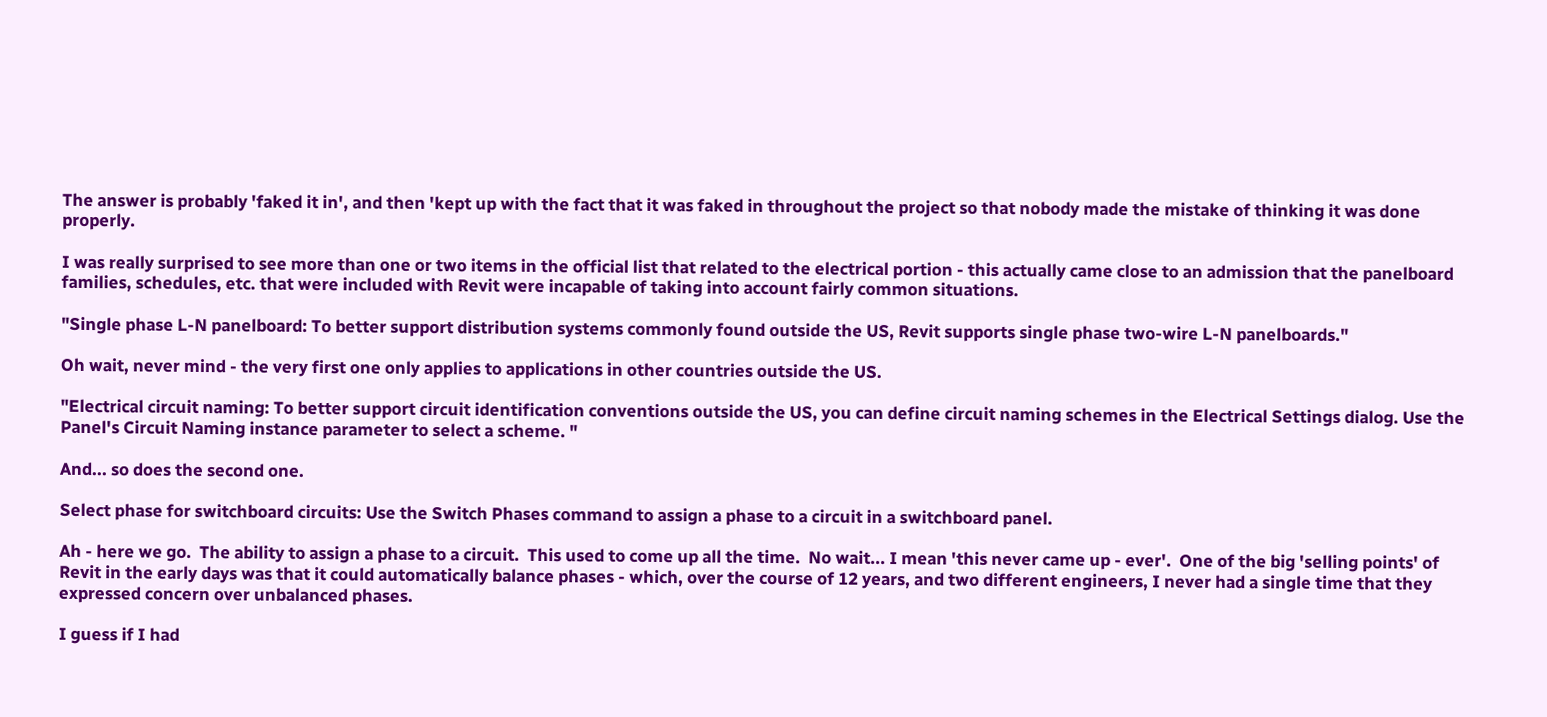The answer is probably 'faked it in', and then 'kept up with the fact that it was faked in throughout the project so that nobody made the mistake of thinking it was done properly.

I was really surprised to see more than one or two items in the official list that related to the electrical portion - this actually came close to an admission that the panelboard families, schedules, etc. that were included with Revit were incapable of taking into account fairly common situations.

"Single phase L-N panelboard: To better support distribution systems commonly found outside the US, Revit supports single phase two-wire L-N panelboards."

Oh wait, never mind - the very first one only applies to applications in other countries outside the US.

"Electrical circuit naming: To better support circuit identification conventions outside the US, you can define circuit naming schemes in the Electrical Settings dialog. Use the Panel's Circuit Naming instance parameter to select a scheme. "

And... so does the second one.

Select phase for switchboard circuits: Use the Switch Phases command to assign a phase to a circuit in a switchboard panel.

Ah - here we go.  The ability to assign a phase to a circuit.  This used to come up all the time.  No wait... I mean 'this never came up - ever'.  One of the big 'selling points' of Revit in the early days was that it could automatically balance phases - which, over the course of 12 years, and two different engineers, I never had a single time that they expressed concern over unbalanced phases.

I guess if I had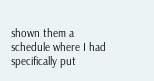shown them a schedule where I had specifically put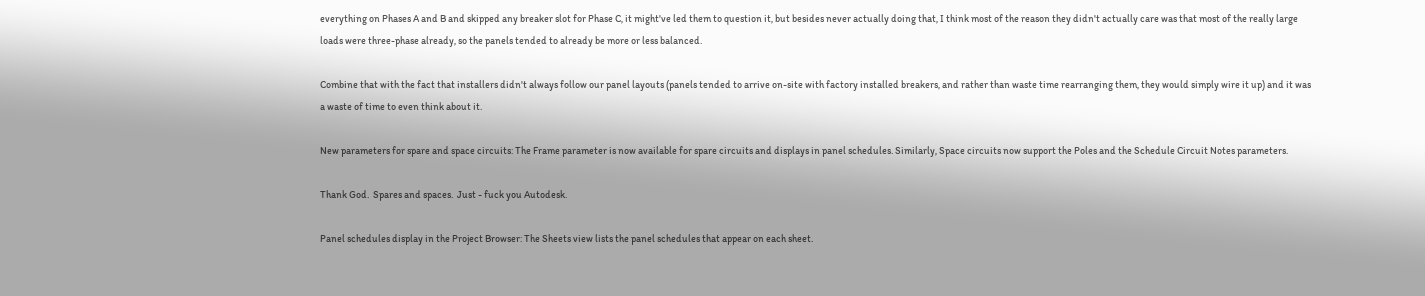everything on Phases A and B and skipped any breaker slot for Phase C, it might've led them to question it, but besides never actually doing that, I think most of the reason they didn't actually care was that most of the really large loads were three-phase already, so the panels tended to already be more or less balanced.

Combine that with the fact that installers didn't always follow our panel layouts (panels tended to arrive on-site with factory installed breakers, and rather than waste time rearranging them, they would simply wire it up) and it was a waste of time to even think about it.

New parameters for spare and space circuits: The Frame parameter is now available for spare circuits and displays in panel schedules. Similarly, Space circuits now support the Poles and the Schedule Circuit Notes parameters.

Thank God.  Spares and spaces.  Just - fuck you Autodesk.

Panel schedules display in the Project Browser: The Sheets view lists the panel schedules that appear on each sheet.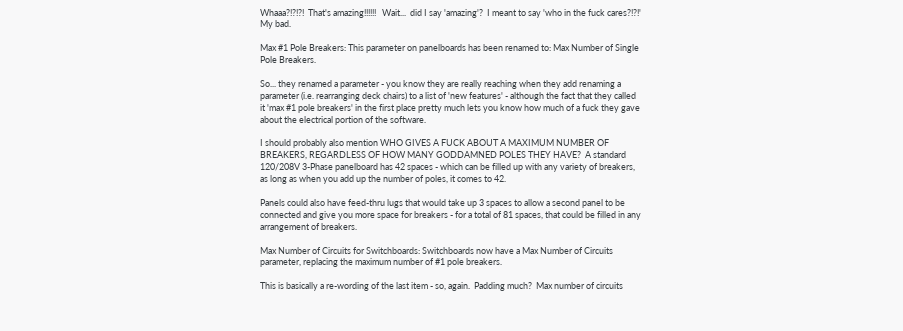Whaaa?!?!?!  That's amazing!!!!!!   Wait...  did I say 'amazing'?  I meant to say 'who in the fuck cares?!?!'  My bad.

Max #1 Pole Breakers: This parameter on panelboards has been renamed to: Max Number of Single Pole Breakers.

So... they renamed a parameter - you know they are really reaching when they add renaming a parameter (i.e. rearranging deck chairs) to a list of 'new features' - although the fact that they called it 'max #1 pole breakers' in the first place pretty much lets you know how much of a fuck they gave about the electrical portion of the software.

I should probably also mention WHO GIVES A FUCK ABOUT A MAXIMUM NUMBER OF BREAKERS, REGARDLESS OF HOW MANY GODDAMNED POLES THEY HAVE?  A standard 120/208V 3-Phase panelboard has 42 spaces - which can be filled up with any variety of breakers, as long as when you add up the number of poles, it comes to 42.

Panels could also have feed-thru lugs that would take up 3 spaces to allow a second panel to be connected and give you more space for breakers - for a total of 81 spaces, that could be filled in any arrangement of breakers.

Max Number of Circuits for Switchboards: Switchboards now have a Max Number of Circuits parameter, replacing the maximum number of #1 pole breakers.

This is basically a re-wording of the last item - so, again.  Padding much?  Max number of circuits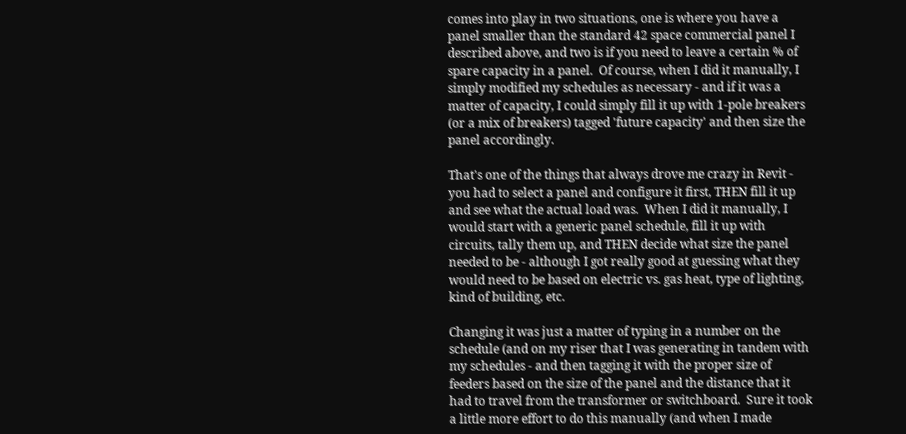comes into play in two situations, one is where you have a panel smaller than the standard 42 space commercial panel I described above, and two is if you need to leave a certain % of spare capacity in a panel.  Of course, when I did it manually, I simply modified my schedules as necessary - and if it was a matter of capacity, I could simply fill it up with 1-pole breakers (or a mix of breakers) tagged 'future capacity' and then size the panel accordingly.

That's one of the things that always drove me crazy in Revit - you had to select a panel and configure it first, THEN fill it up and see what the actual load was.  When I did it manually, I would start with a generic panel schedule, fill it up with circuits, tally them up, and THEN decide what size the panel needed to be - although I got really good at guessing what they would need to be based on electric vs. gas heat, type of lighting, kind of building, etc.

Changing it was just a matter of typing in a number on the schedule (and on my riser that I was generating in tandem with my schedules - and then tagging it with the proper size of feeders based on the size of the panel and the distance that it had to travel from the transformer or switchboard.  Sure it took a little more effort to do this manually (and when I made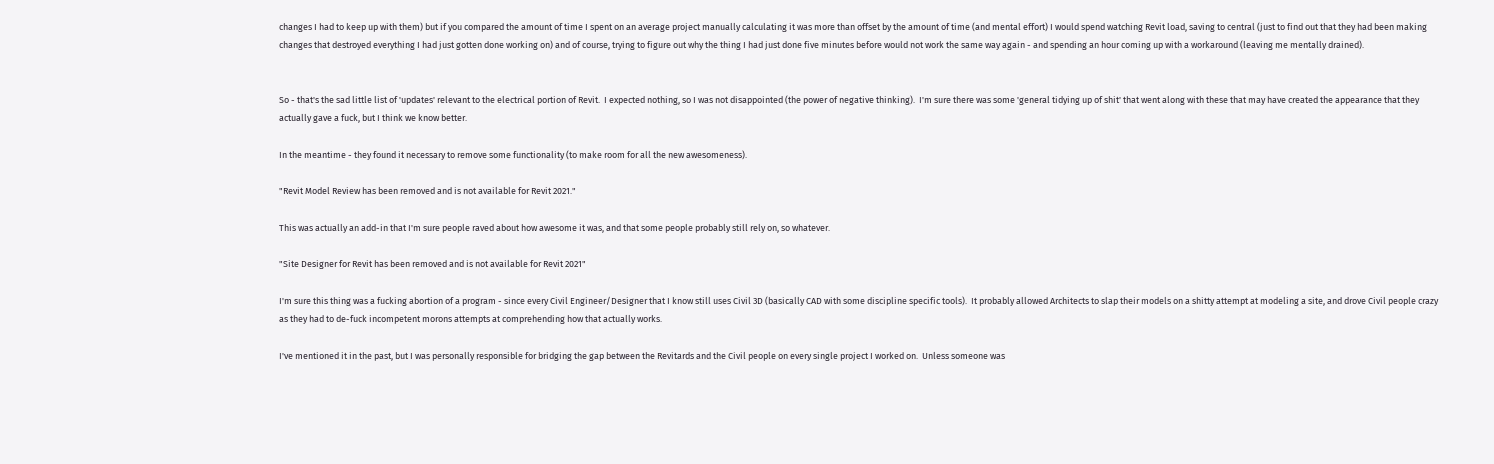changes I had to keep up with them) but if you compared the amount of time I spent on an average project manually calculating it was more than offset by the amount of time (and mental effort) I would spend watching Revit load, saving to central (just to find out that they had been making changes that destroyed everything I had just gotten done working on) and of course, trying to figure out why the thing I had just done five minutes before would not work the same way again - and spending an hour coming up with a workaround (leaving me mentally drained).


So - that's the sad little list of 'updates' relevant to the electrical portion of Revit.  I expected nothing, so I was not disappointed (the power of negative thinking).  I'm sure there was some 'general tidying up of shit' that went along with these that may have created the appearance that they actually gave a fuck, but I think we know better.

In the meantime - they found it necessary to remove some functionality (to make room for all the new awesomeness).

"Revit Model Review has been removed and is not available for Revit 2021."

This was actually an add-in that I'm sure people raved about how awesome it was, and that some people probably still rely on, so whatever.

"Site Designer for Revit has been removed and is not available for Revit 2021"

I'm sure this thing was a fucking abortion of a program - since every Civil Engineer/Designer that I know still uses Civil 3D (basically CAD with some discipline specific tools).  It probably allowed Architects to slap their models on a shitty attempt at modeling a site, and drove Civil people crazy as they had to de-fuck incompetent morons attempts at comprehending how that actually works.

I've mentioned it in the past, but I was personally responsible for bridging the gap between the Revitards and the Civil people on every single project I worked on.  Unless someone was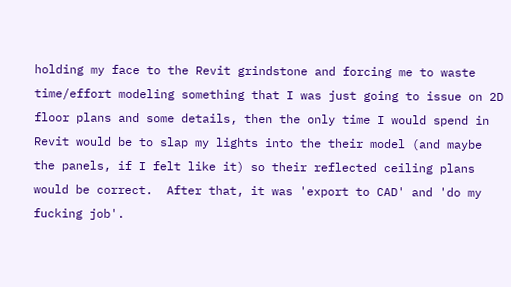holding my face to the Revit grindstone and forcing me to waste time/effort modeling something that I was just going to issue on 2D floor plans and some details, then the only time I would spend in Revit would be to slap my lights into the their model (and maybe the panels, if I felt like it) so their reflected ceiling plans would be correct.  After that, it was 'export to CAD' and 'do my fucking job'.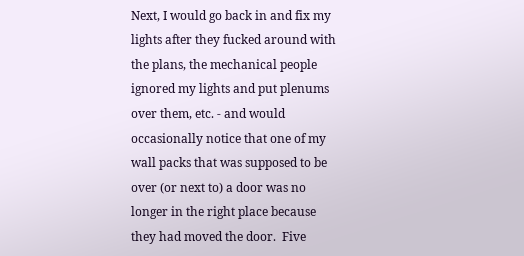Next, I would go back in and fix my lights after they fucked around with the plans, the mechanical people ignored my lights and put plenums over them, etc. - and would occasionally notice that one of my wall packs that was supposed to be over (or next to) a door was no longer in the right place because they had moved the door.  Five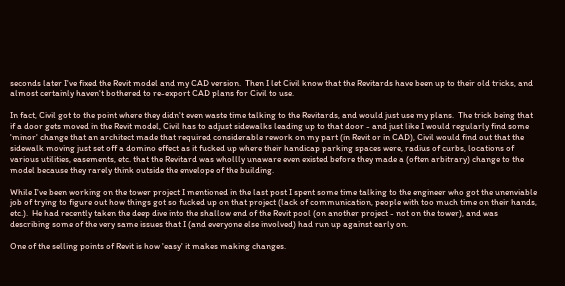seconds later I've fixed the Revit model and my CAD version.  Then I let Civil know that the Revitards have been up to their old tricks, and almost certainly haven't bothered to re-export CAD plans for Civil to use.

In fact, Civil got to the point where they didn't even waste time talking to the Revitards, and would just use my plans.  The trick being that if a door gets moved in the Revit model, Civil has to adjust sidewalks leading up to that door - and just like I would regularly find some 'minor' change that an architect made that required considerable rework on my part (in Revit or in CAD), Civil would find out that the sidewalk moving just set off a domino effect as it fucked up where their handicap parking spaces were, radius of curbs, locations of various utilities, easements, etc. that the Revitard was whollly unaware even existed before they made a (often arbitrary) change to the model because they rarely think outside the envelope of the building.

While I've been working on the tower project I mentioned in the last post I spent some time talking to the engineer who got the unenviable job of trying to figure out how things got so fucked up on that project (lack of communication, people with too much time on their hands, etc.).  He had recently taken the deep dive into the shallow end of the Revit pool (on another project - not on the tower), and was describing some of the very same issues that I (and everyone else involved) had run up against early on.

One of the selling points of Revit is how 'easy' it makes making changes.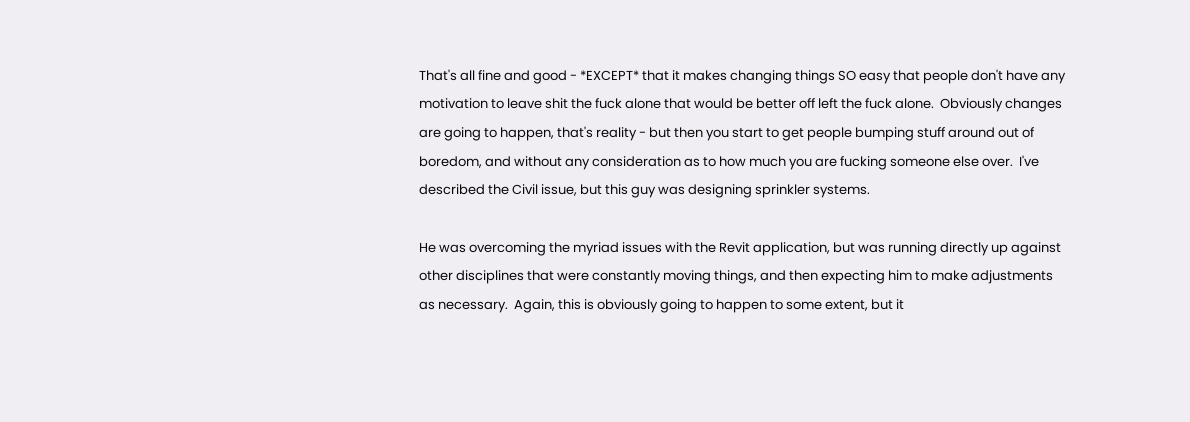That's all fine and good - *EXCEPT* that it makes changing things SO easy that people don't have any motivation to leave shit the fuck alone that would be better off left the fuck alone.  Obviously changes are going to happen, that's reality - but then you start to get people bumping stuff around out of boredom, and without any consideration as to how much you are fucking someone else over.  I've described the Civil issue, but this guy was designing sprinkler systems.

He was overcoming the myriad issues with the Revit application, but was running directly up against other disciplines that were constantly moving things, and then expecting him to make adjustments as necessary.  Again, this is obviously going to happen to some extent, but it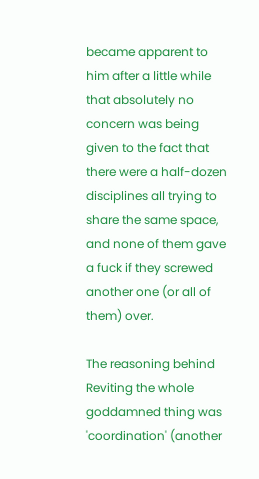became apparent to him after a little while that absolutely no concern was being given to the fact that there were a half-dozen disciplines all trying to share the same space, and none of them gave a fuck if they screwed another one (or all of them) over.

The reasoning behind Reviting the whole goddamned thing was 'coordination' (another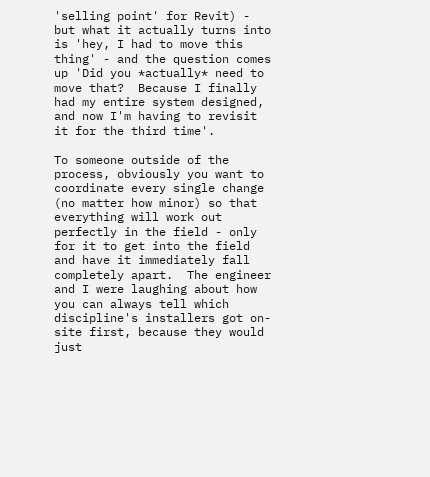'selling point' for Revit) - but what it actually turns into is 'hey, I had to move this thing' - and the question comes up 'Did you *actually* need to move that?  Because I finally had my entire system designed, and now I'm having to revisit it for the third time'.

To someone outside of the process, obviously you want to coordinate every single change (no matter how minor) so that everything will work out perfectly in the field - only for it to get into the field and have it immediately fall completely apart.  The engineer and I were laughing about how you can always tell which discipline's installers got on-site first, because they would just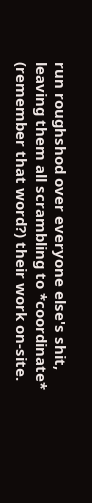run roughshod over everyone else's shit, leaving them all scrambling to *coordinate* (remember that word?) their work on-site.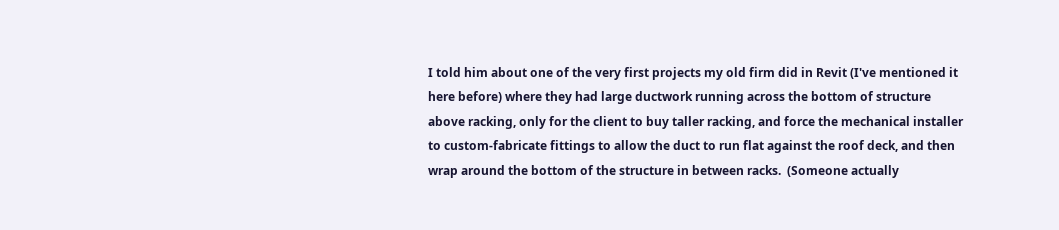I told him about one of the very first projects my old firm did in Revit (I've mentioned it here before) where they had large ductwork running across the bottom of structure above racking, only for the client to buy taller racking, and force the mechanical installer to custom-fabricate fittings to allow the duct to run flat against the roof deck, and then wrap around the bottom of the structure in between racks.  (Someone actually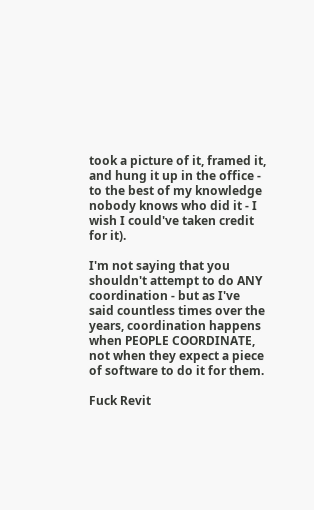took a picture of it, framed it, and hung it up in the office - to the best of my knowledge nobody knows who did it - I wish I could've taken credit for it).

I'm not saying that you shouldn't attempt to do ANY coordination - but as I've said countless times over the years, coordination happens when PEOPLE COORDINATE, not when they expect a piece of software to do it for them.

Fuck Revit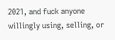2021, and fuck anyone willingly using, selling, or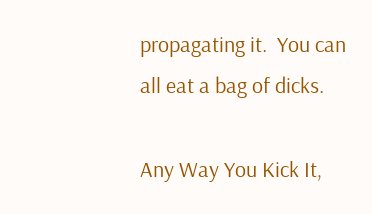propagating it.  You can all eat a bag of dicks.

Any Way You Kick It,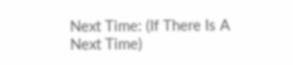Next Time: (If There Is A Next Time)